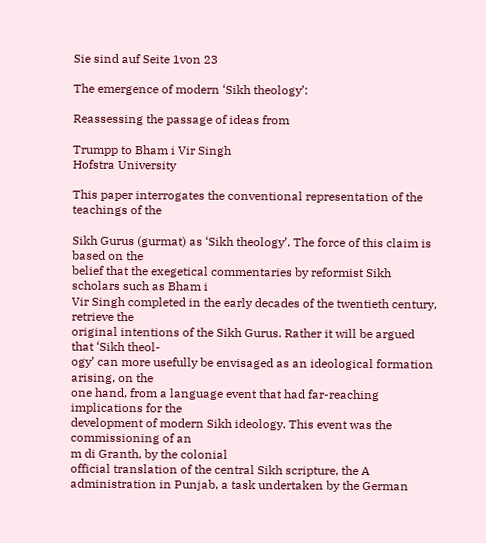Sie sind auf Seite 1von 23

The emergence of modern ‘Sikh theology’:

Reassessing the passage of ideas from

Trumpp to Bham i Vir Singh
Hofstra University

This paper interrogates the conventional representation of the teachings of the

Sikh Gurus (gurmat) as ‘Sikh theology’. The force of this claim is based on the
belief that the exegetical commentaries by reformist Sikh scholars such as Bham i
Vir Singh completed in the early decades of the twentieth century, retrieve the
original intentions of the Sikh Gurus. Rather it will be argued that ‘Sikh theol-
ogy’ can more usefully be envisaged as an ideological formation arising, on the
one hand, from a language event that had far-reaching implications for the
development of modern Sikh ideology. This event was the commissioning of an
m di Granth, by the colonial
official translation of the central Sikh scripture, the A
administration in Punjab, a task undertaken by the German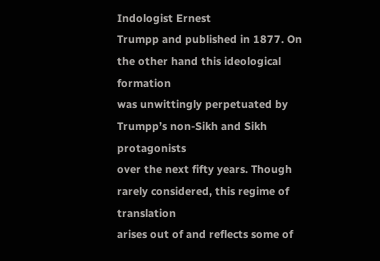Indologist Ernest
Trumpp and published in 1877. On the other hand this ideological formation
was unwittingly perpetuated by Trumpp’s non-Sikh and Sikh protagonists
over the next fifty years. Though rarely considered, this regime of translation
arises out of and reflects some of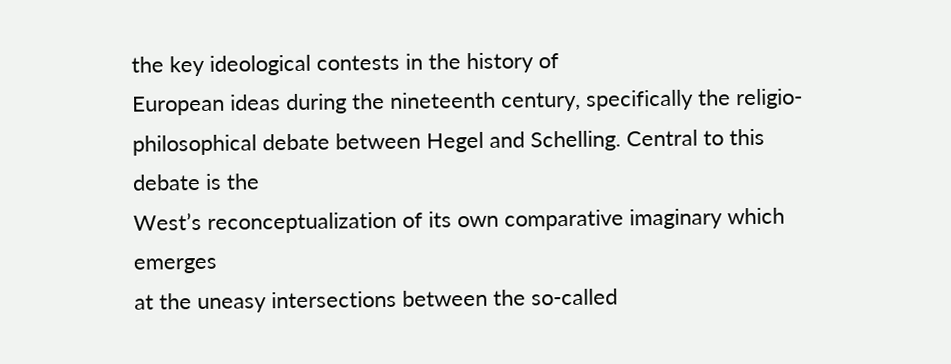the key ideological contests in the history of
European ideas during the nineteenth century, specifically the religio-
philosophical debate between Hegel and Schelling. Central to this debate is the
West’s reconceptualization of its own comparative imaginary which emerges
at the uneasy intersections between the so-called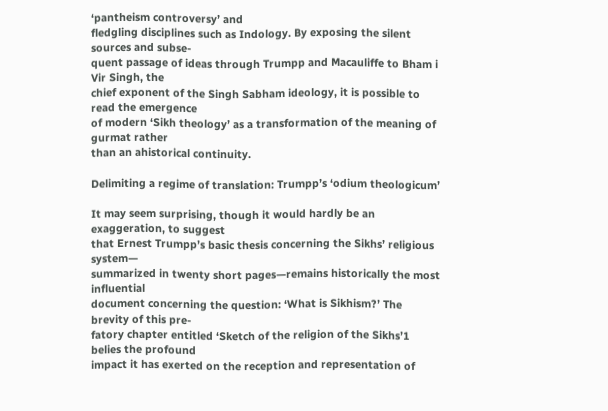‘pantheism controversy’ and
fledgling disciplines such as Indology. By exposing the silent sources and subse-
quent passage of ideas through Trumpp and Macauliffe to Bham i Vir Singh, the
chief exponent of the Singh Sabham ideology, it is possible to read the emergence
of modern ‘Sikh theology’ as a transformation of the meaning of gurmat rather
than an ahistorical continuity.

Delimiting a regime of translation: Trumpp’s ‘odium theologicum’

It may seem surprising, though it would hardly be an exaggeration, to suggest
that Ernest Trumpp’s basic thesis concerning the Sikhs’ religious system—
summarized in twenty short pages—remains historically the most influential
document concerning the question: ‘What is Sikhism?’ The brevity of this pre-
fatory chapter entitled ‘Sketch of the religion of the Sikhs’1 belies the profound
impact it has exerted on the reception and representation of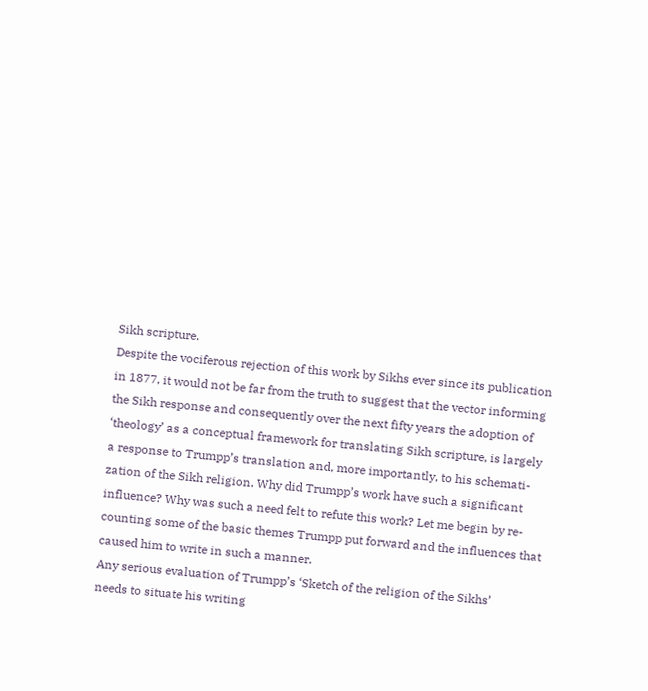Sikh scripture.
Despite the vociferous rejection of this work by Sikhs ever since its publication
in 1877, it would not be far from the truth to suggest that the vector informing
the Sikh response and consequently over the next fifty years the adoption of
‘theology’ as a conceptual framework for translating Sikh scripture, is largely
a response to Trumpp’s translation and, more importantly, to his schemati-
zation of the Sikh religion. Why did Trumpp’s work have such a significant
influence? Why was such a need felt to refute this work? Let me begin by re-
counting some of the basic themes Trumpp put forward and the influences that
caused him to write in such a manner.
Any serious evaluation of Trumpp’s ‘Sketch of the religion of the Sikhs’
needs to situate his writing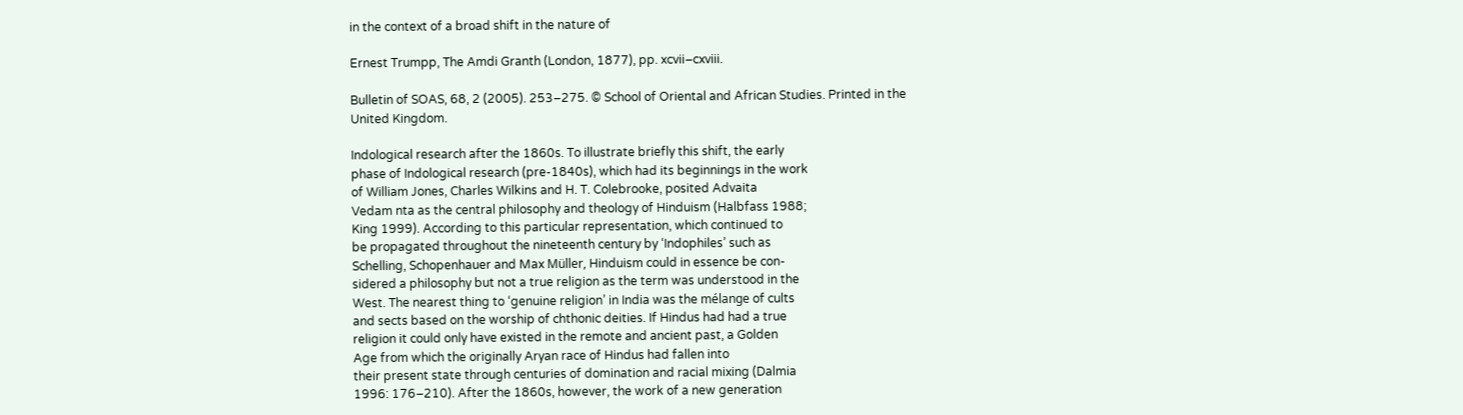in the context of a broad shift in the nature of

Ernest Trumpp, The Amdi Granth (London, 1877), pp. xcvii–cxviii.

Bulletin of SOAS, 68, 2 (2005). 253–275. © School of Oriental and African Studies. Printed in the
United Kingdom.

Indological research after the 1860s. To illustrate briefly this shift, the early
phase of Indological research (pre-1840s), which had its beginnings in the work
of William Jones, Charles Wilkins and H. T. Colebrooke, posited Advaita
Vedam nta as the central philosophy and theology of Hinduism (Halbfass 1988;
King 1999). According to this particular representation, which continued to
be propagated throughout the nineteenth century by ‘Indophiles’ such as
Schelling, Schopenhauer and Max Müller, Hinduism could in essence be con-
sidered a philosophy but not a true religion as the term was understood in the
West. The nearest thing to ‘genuine religion’ in India was the mélange of cults
and sects based on the worship of chthonic deities. If Hindus had had a true
religion it could only have existed in the remote and ancient past, a Golden
Age from which the originally Aryan race of Hindus had fallen into
their present state through centuries of domination and racial mixing (Dalmia
1996: 176–210). After the 1860s, however, the work of a new generation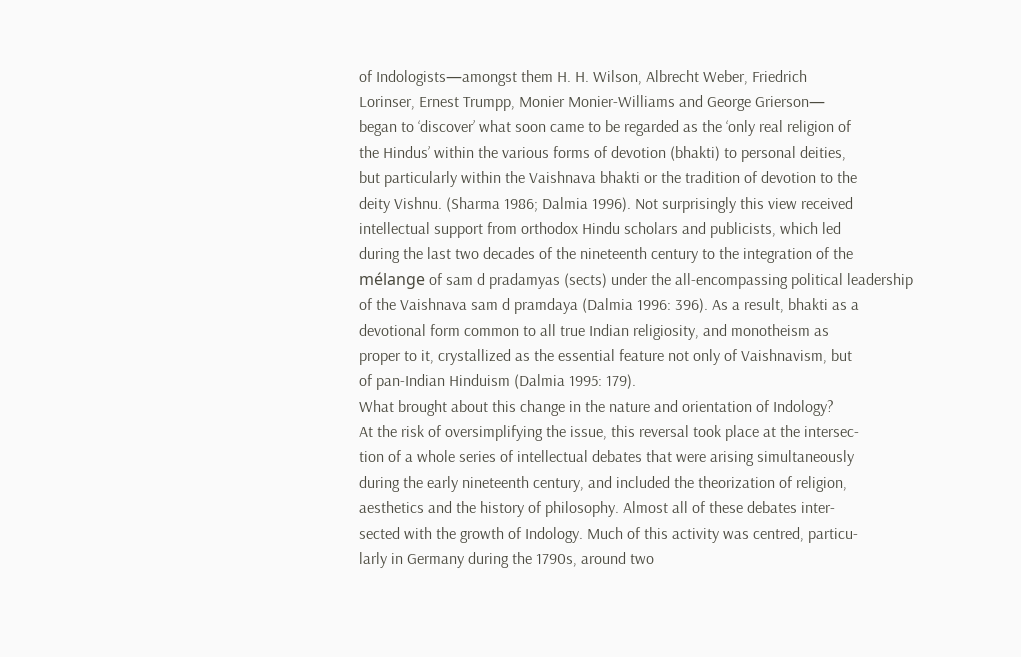of Indologists—amongst them H. H. Wilson, Albrecht Weber, Friedrich
Lorinser, Ernest Trumpp, Monier Monier-Williams and George Grierson—
began to ‘discover’ what soon came to be regarded as the ‘only real religion of
the Hindus’ within the various forms of devotion (bhakti) to personal deities,
but particularly within the Vaishnava bhakti or the tradition of devotion to the
deity Vishnu. (Sharma 1986; Dalmia 1996). Not surprisingly this view received
intellectual support from orthodox Hindu scholars and publicists, which led
during the last two decades of the nineteenth century to the integration of the
mélange of sam d pradamyas (sects) under the all-encompassing political leadership
of the Vaishnava sam d pramdaya (Dalmia 1996: 396). As a result, bhakti as a
devotional form common to all true Indian religiosity, and monotheism as
proper to it, crystallized as the essential feature not only of Vaishnavism, but
of pan-Indian Hinduism (Dalmia 1995: 179).
What brought about this change in the nature and orientation of Indology?
At the risk of oversimplifying the issue, this reversal took place at the intersec-
tion of a whole series of intellectual debates that were arising simultaneously
during the early nineteenth century, and included the theorization of religion,
aesthetics and the history of philosophy. Almost all of these debates inter-
sected with the growth of Indology. Much of this activity was centred, particu-
larly in Germany during the 1790s, around two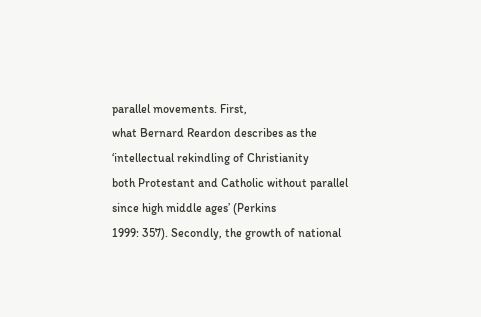parallel movements. First,
what Bernard Reardon describes as the ‘intellectual rekindling of Christianity
both Protestant and Catholic without parallel since high middle ages’ (Perkins
1999: 357). Secondly, the growth of national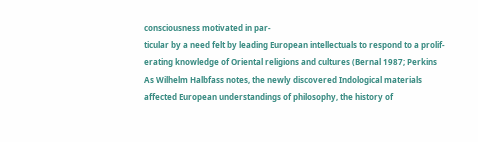consciousness motivated in par-
ticular by a need felt by leading European intellectuals to respond to a prolif-
erating knowledge of Oriental religions and cultures (Bernal 1987; Perkins
As Wilhelm Halbfass notes, the newly discovered Indological materials
affected European understandings of philosophy, the history of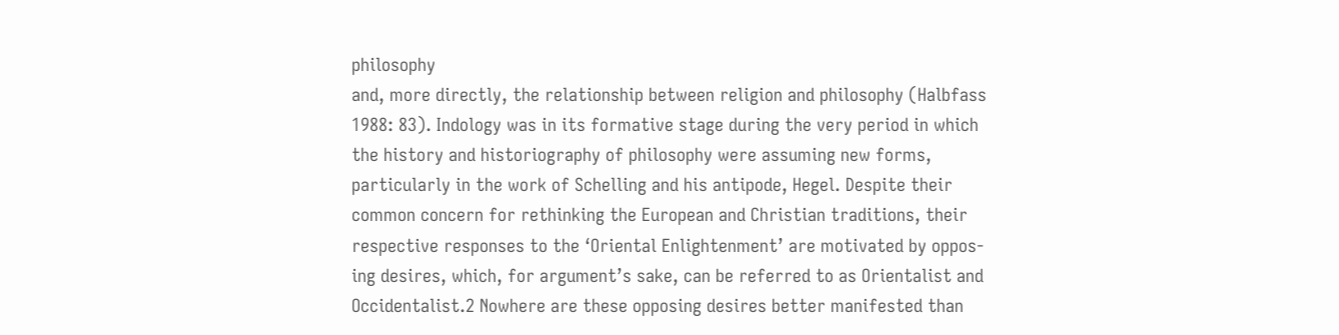philosophy
and, more directly, the relationship between religion and philosophy (Halbfass
1988: 83). Indology was in its formative stage during the very period in which
the history and historiography of philosophy were assuming new forms,
particularly in the work of Schelling and his antipode, Hegel. Despite their
common concern for rethinking the European and Christian traditions, their
respective responses to the ‘Oriental Enlightenment’ are motivated by oppos-
ing desires, which, for argument’s sake, can be referred to as Orientalist and
Occidentalist.2 Nowhere are these opposing desires better manifested than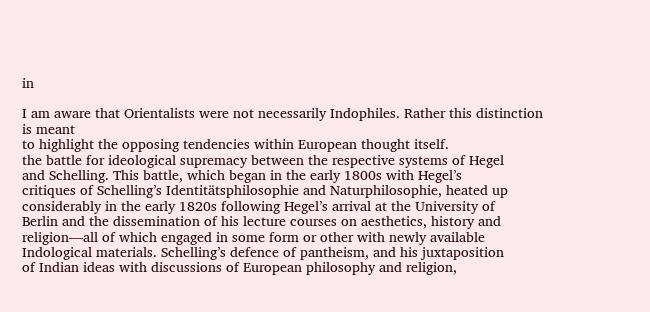in

I am aware that Orientalists were not necessarily Indophiles. Rather this distinction is meant
to highlight the opposing tendencies within European thought itself.
the battle for ideological supremacy between the respective systems of Hegel
and Schelling. This battle, which began in the early 1800s with Hegel’s
critiques of Schelling’s Identitätsphilosophie and Naturphilosophie, heated up
considerably in the early 1820s following Hegel’s arrival at the University of
Berlin and the dissemination of his lecture courses on aesthetics, history and
religion—all of which engaged in some form or other with newly available
Indological materials. Schelling’s defence of pantheism, and his juxtaposition
of Indian ideas with discussions of European philosophy and religion,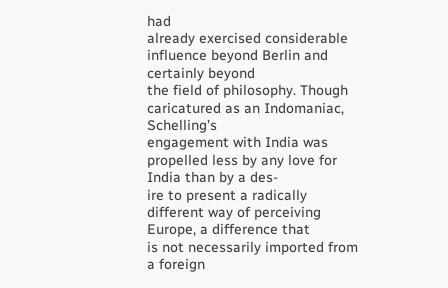had
already exercised considerable influence beyond Berlin and certainly beyond
the field of philosophy. Though caricatured as an Indomaniac, Schelling’s
engagement with India was propelled less by any love for India than by a des-
ire to present a radically different way of perceiving Europe, a difference that
is not necessarily imported from a foreign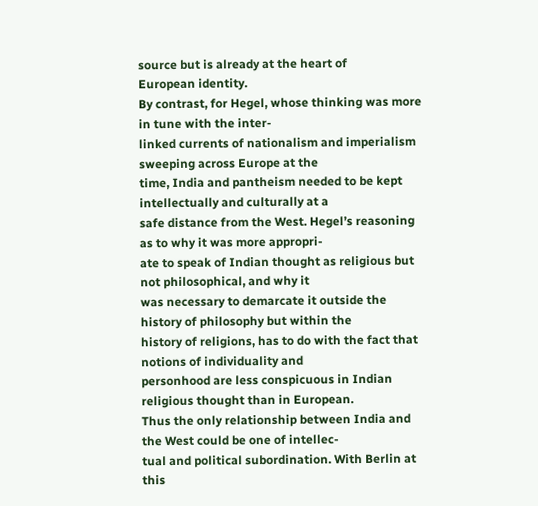source but is already at the heart of
European identity.
By contrast, for Hegel, whose thinking was more in tune with the inter-
linked currents of nationalism and imperialism sweeping across Europe at the
time, India and pantheism needed to be kept intellectually and culturally at a
safe distance from the West. Hegel’s reasoning as to why it was more appropri-
ate to speak of Indian thought as religious but not philosophical, and why it
was necessary to demarcate it outside the history of philosophy but within the
history of religions, has to do with the fact that notions of individuality and
personhood are less conspicuous in Indian religious thought than in European.
Thus the only relationship between India and the West could be one of intellec-
tual and political subordination. With Berlin at this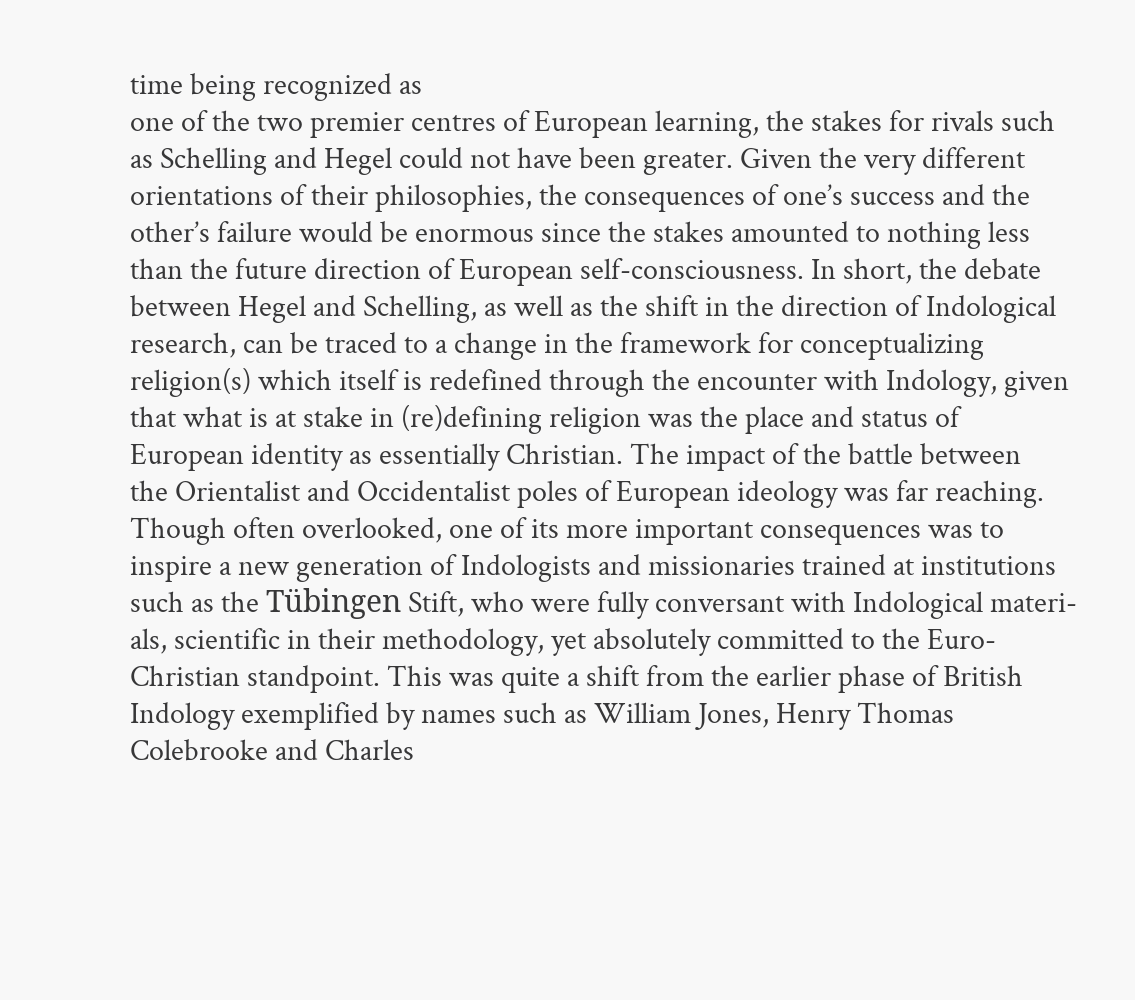time being recognized as
one of the two premier centres of European learning, the stakes for rivals such
as Schelling and Hegel could not have been greater. Given the very different
orientations of their philosophies, the consequences of one’s success and the
other’s failure would be enormous since the stakes amounted to nothing less
than the future direction of European self-consciousness. In short, the debate
between Hegel and Schelling, as well as the shift in the direction of Indological
research, can be traced to a change in the framework for conceptualizing
religion(s) which itself is redefined through the encounter with Indology, given
that what is at stake in (re)defining religion was the place and status of
European identity as essentially Christian. The impact of the battle between
the Orientalist and Occidentalist poles of European ideology was far reaching.
Though often overlooked, one of its more important consequences was to
inspire a new generation of Indologists and missionaries trained at institutions
such as the Tübingen Stift, who were fully conversant with Indological materi-
als, scientific in their methodology, yet absolutely committed to the Euro-
Christian standpoint. This was quite a shift from the earlier phase of British
Indology exemplified by names such as William Jones, Henry Thomas
Colebrooke and Charles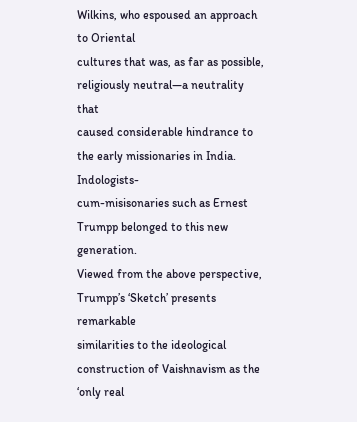Wilkins, who espoused an approach to Oriental
cultures that was, as far as possible, religiously neutral—a neutrality that
caused considerable hindrance to the early missionaries in India. Indologists-
cum-misisonaries such as Ernest Trumpp belonged to this new generation.
Viewed from the above perspective, Trumpp’s ‘Sketch’ presents remarkable
similarities to the ideological construction of Vaishnavism as the ‘only real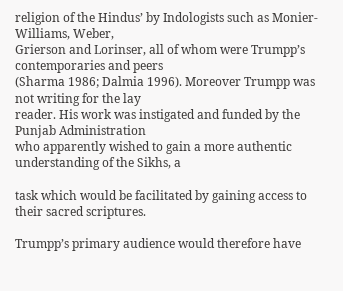religion of the Hindus’ by Indologists such as Monier-Williams, Weber,
Grierson and Lorinser, all of whom were Trumpp’s contemporaries and peers
(Sharma 1986; Dalmia 1996). Moreover Trumpp was not writing for the lay
reader. His work was instigated and funded by the Punjab Administration
who apparently wished to gain a more authentic understanding of the Sikhs, a

task which would be facilitated by gaining access to their sacred scriptures.

Trumpp’s primary audience would therefore have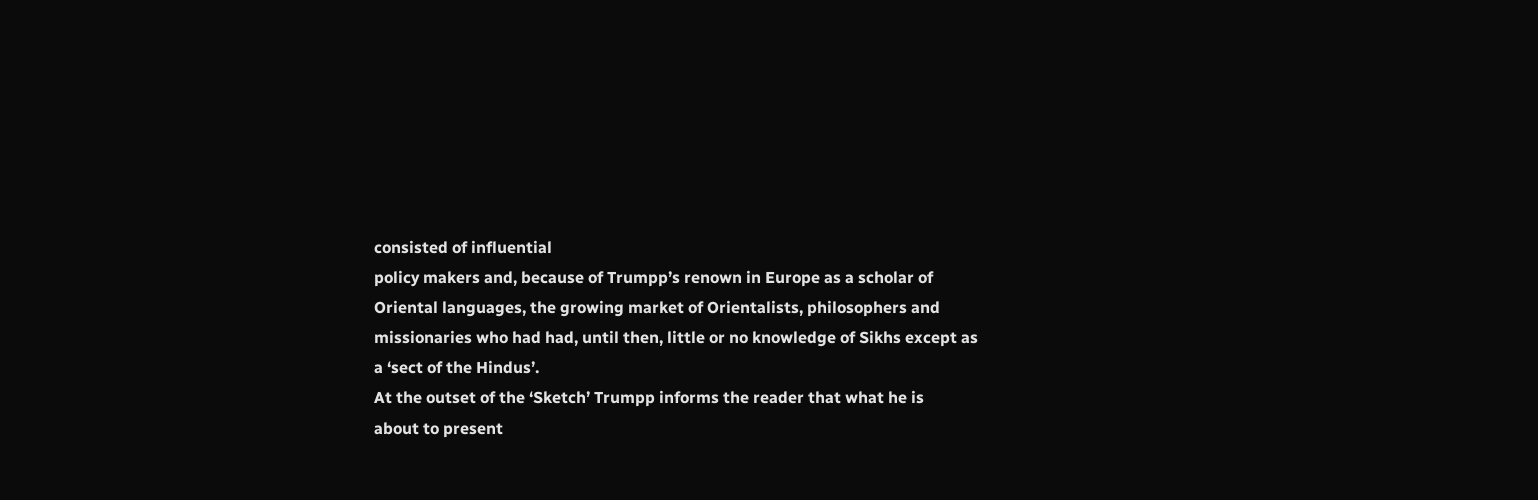consisted of influential
policy makers and, because of Trumpp’s renown in Europe as a scholar of
Oriental languages, the growing market of Orientalists, philosophers and
missionaries who had had, until then, little or no knowledge of Sikhs except as
a ‘sect of the Hindus’.
At the outset of the ‘Sketch’ Trumpp informs the reader that what he is
about to present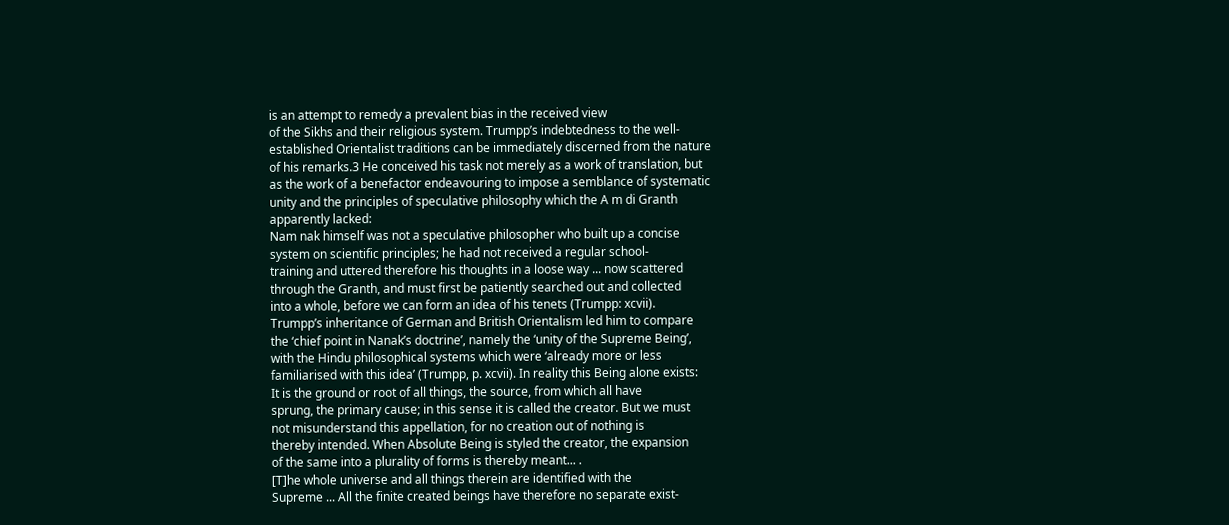is an attempt to remedy a prevalent bias in the received view
of the Sikhs and their religious system. Trumpp’s indebtedness to the well-
established Orientalist traditions can be immediately discerned from the nature
of his remarks.3 He conceived his task not merely as a work of translation, but
as the work of a benefactor endeavouring to impose a semblance of systematic
unity and the principles of speculative philosophy which the A m di Granth
apparently lacked:
Nam nak himself was not a speculative philosopher who built up a concise
system on scientific principles; he had not received a regular school-
training and uttered therefore his thoughts in a loose way ... now scattered
through the Granth, and must first be patiently searched out and collected
into a whole, before we can form an idea of his tenets (Trumpp: xcvii).
Trumpp’s inheritance of German and British Orientalism led him to compare
the ‘chief point in Nanak’s doctrine’, namely the ‘unity of the Supreme Being’,
with the Hindu philosophical systems which were ‘already more or less
familiarised with this idea’ (Trumpp, p. xcvii). In reality this Being alone exists:
It is the ground or root of all things, the source, from which all have
sprung, the primary cause; in this sense it is called the creator. But we must
not misunderstand this appellation, for no creation out of nothing is
thereby intended. When Absolute Being is styled the creator, the expansion
of the same into a plurality of forms is thereby meant... .
[T]he whole universe and all things therein are identified with the
Supreme ... All the finite created beings have therefore no separate exist-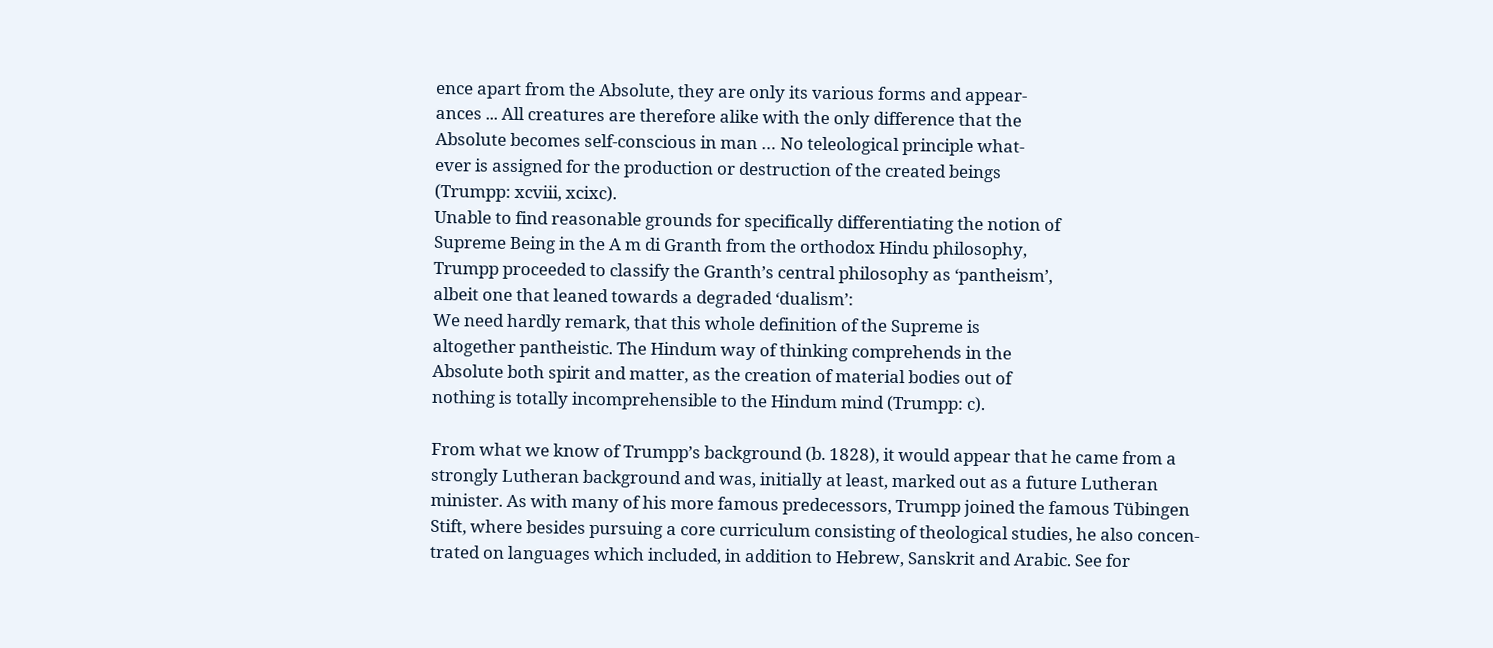ence apart from the Absolute, they are only its various forms and appear-
ances ... All creatures are therefore alike with the only difference that the
Absolute becomes self-conscious in man … No teleological principle what-
ever is assigned for the production or destruction of the created beings
(Trumpp: xcviii, xcixc).
Unable to find reasonable grounds for specifically differentiating the notion of
Supreme Being in the A m di Granth from the orthodox Hindu philosophy,
Trumpp proceeded to classify the Granth’s central philosophy as ‘pantheism’,
albeit one that leaned towards a degraded ‘dualism’:
We need hardly remark, that this whole definition of the Supreme is
altogether pantheistic. The Hindum way of thinking comprehends in the
Absolute both spirit and matter, as the creation of material bodies out of
nothing is totally incomprehensible to the Hindum mind (Trumpp: c).

From what we know of Trumpp’s background (b. 1828), it would appear that he came from a
strongly Lutheran background and was, initially at least, marked out as a future Lutheran
minister. As with many of his more famous predecessors, Trumpp joined the famous Tübingen
Stift, where besides pursuing a core curriculum consisting of theological studies, he also concen-
trated on languages which included, in addition to Hebrew, Sanskrit and Arabic. See for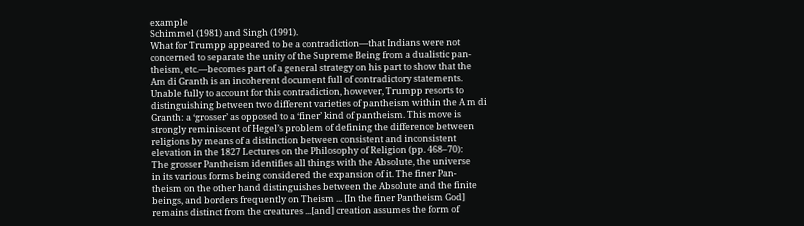example
Schimmel (1981) and Singh (1991).
What for Trumpp appeared to be a contradiction—that Indians were not
concerned to separate the unity of the Supreme Being from a dualistic pan-
theism, etc.—becomes part of a general strategy on his part to show that the
Am di Granth is an incoherent document full of contradictory statements.
Unable fully to account for this contradiction, however, Trumpp resorts to
distinguishing between two different varieties of pantheism within the A m di
Granth: a ‘grosser’ as opposed to a ‘finer’ kind of pantheism. This move is
strongly reminiscent of Hegel’s problem of defining the difference between
religions by means of a distinction between consistent and inconsistent
elevation in the 1827 Lectures on the Philosophy of Religion (pp. 468–70):
The grosser Pantheism identifies all things with the Absolute, the universe
in its various forms being considered the expansion of it. The finer Pan-
theism on the other hand distinguishes between the Absolute and the finite
beings, and borders frequently on Theism ... [In the finer Pantheism God]
remains distinct from the creatures ...[and] creation assumes the form of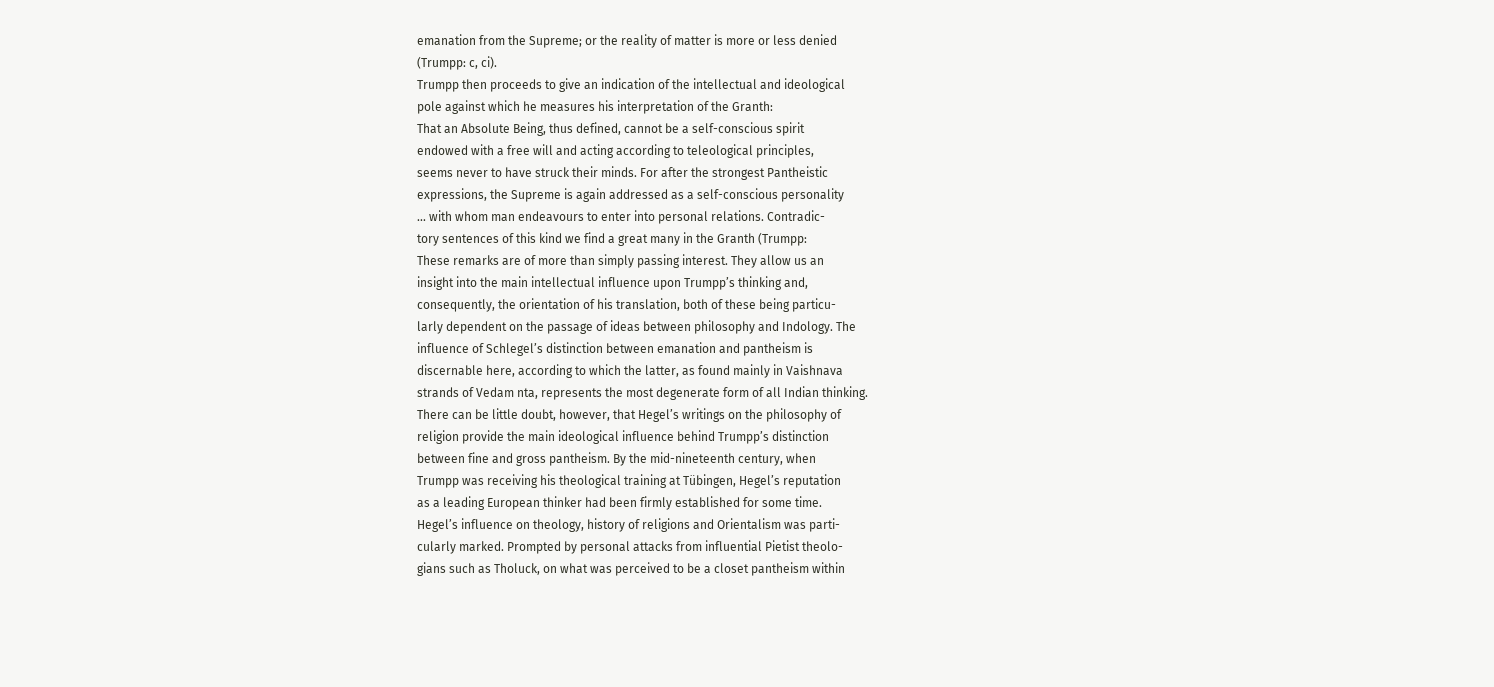emanation from the Supreme; or the reality of matter is more or less denied
(Trumpp: c, ci).
Trumpp then proceeds to give an indication of the intellectual and ideological
pole against which he measures his interpretation of the Granth:
That an Absolute Being, thus defined, cannot be a self-conscious spirit
endowed with a free will and acting according to teleological principles,
seems never to have struck their minds. For after the strongest Pantheistic
expressions, the Supreme is again addressed as a self-conscious personality
... with whom man endeavours to enter into personal relations. Contradic-
tory sentences of this kind we find a great many in the Granth (Trumpp:
These remarks are of more than simply passing interest. They allow us an
insight into the main intellectual influence upon Trumpp’s thinking and,
consequently, the orientation of his translation, both of these being particu-
larly dependent on the passage of ideas between philosophy and Indology. The
influence of Schlegel’s distinction between emanation and pantheism is
discernable here, according to which the latter, as found mainly in Vaishnava
strands of Vedam nta, represents the most degenerate form of all Indian thinking.
There can be little doubt, however, that Hegel’s writings on the philosophy of
religion provide the main ideological influence behind Trumpp’s distinction
between fine and gross pantheism. By the mid-nineteenth century, when
Trumpp was receiving his theological training at Tübingen, Hegel’s reputation
as a leading European thinker had been firmly established for some time.
Hegel’s influence on theology, history of religions and Orientalism was parti-
cularly marked. Prompted by personal attacks from influential Pietist theolo-
gians such as Tholuck, on what was perceived to be a closet pantheism within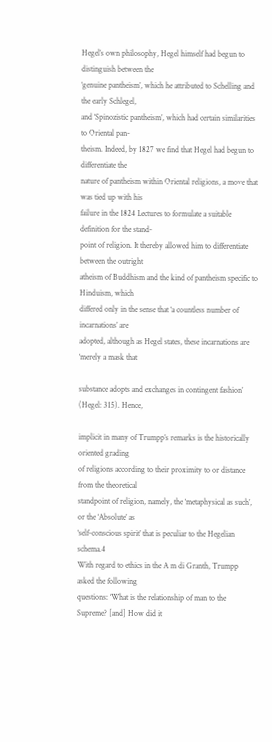Hegel’s own philosophy, Hegel himself had begun to distinguish between the
‘genuine pantheism’, which he attributed to Schelling and the early Schlegel,
and ‘Spinozistic pantheism’, which had certain similarities to Oriental pan-
theism. Indeed, by 1827 we find that Hegel had begun to differentiate the
nature of pantheism within Oriental religions, a move that was tied up with his
failure in the 1824 Lectures to formulate a suitable definition for the stand-
point of religion. It thereby allowed him to differentiate between the outright
atheism of Buddhism and the kind of pantheism specific to Hinduism, which
differed only in the sense that ‘a countless number of incarnations’ are
adopted, although as Hegel states, these incarnations are ‘merely a mask that

substance adopts and exchanges in contingent fashion’ (Hegel: 315). Hence,

implicit in many of Trumpp’s remarks is the historically oriented grading
of religions according to their proximity to or distance from the theoretical
standpoint of religion, namely, the ‘metaphysical as such’, or the ‘Absolute’ as
‘self-conscious spirit’ that is peculiar to the Hegelian schema.4
With regard to ethics in the A m di Granth, Trumpp asked the following
questions: ‘What is the relationship of man to the Supreme? [and] How did it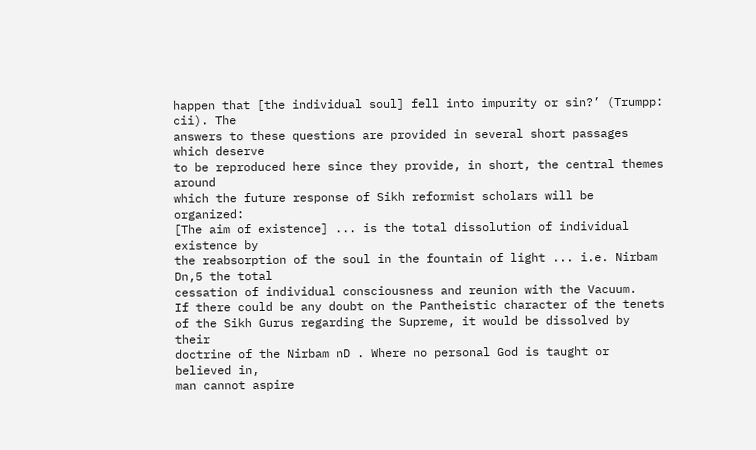happen that [the individual soul] fell into impurity or sin?’ (Trumpp: cii). The
answers to these questions are provided in several short passages which deserve
to be reproduced here since they provide, in short, the central themes around
which the future response of Sikh reformist scholars will be organized:
[The aim of existence] ... is the total dissolution of individual existence by
the reabsorption of the soul in the fountain of light ... i.e. Nirbam Dn,5 the total
cessation of individual consciousness and reunion with the Vacuum.
If there could be any doubt on the Pantheistic character of the tenets
of the Sikh Gurus regarding the Supreme, it would be dissolved by their
doctrine of the Nirbam nD . Where no personal God is taught or believed in,
man cannot aspire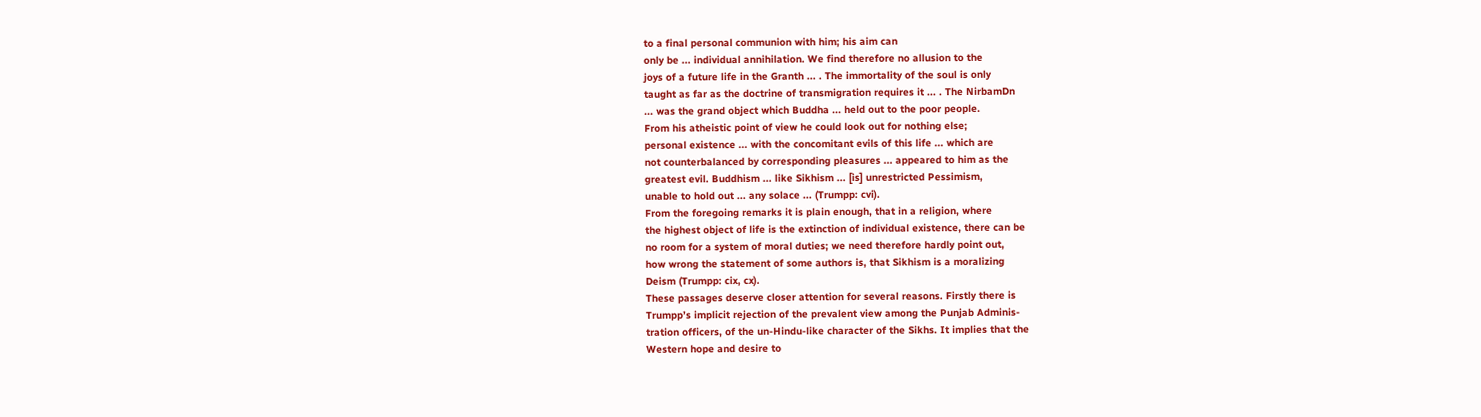to a final personal communion with him; his aim can
only be ... individual annihilation. We find therefore no allusion to the
joys of a future life in the Granth ... . The immortality of the soul is only
taught as far as the doctrine of transmigration requires it ... . The NirbamDn
... was the grand object which Buddha ... held out to the poor people.
From his atheistic point of view he could look out for nothing else;
personal existence ... with the concomitant evils of this life ... which are
not counterbalanced by corresponding pleasures ... appeared to him as the
greatest evil. Buddhism ... like Sikhism ... [is] unrestricted Pessimism,
unable to hold out ... any solace ... (Trumpp: cvi).
From the foregoing remarks it is plain enough, that in a religion, where
the highest object of life is the extinction of individual existence, there can be
no room for a system of moral duties; we need therefore hardly point out,
how wrong the statement of some authors is, that Sikhism is a moralizing
Deism (Trumpp: cix, cx).
These passages deserve closer attention for several reasons. Firstly there is
Trumpp’s implicit rejection of the prevalent view among the Punjab Adminis-
tration officers, of the un-Hindu-like character of the Sikhs. It implies that the
Western hope and desire to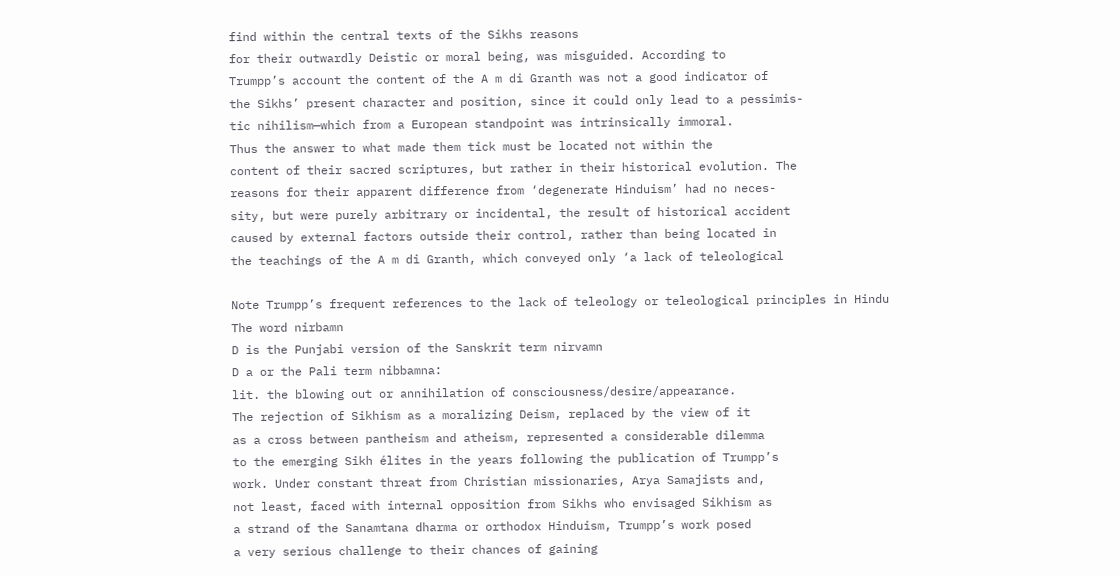find within the central texts of the Sikhs reasons
for their outwardly Deistic or moral being, was misguided. According to
Trumpp’s account the content of the A m di Granth was not a good indicator of
the Sikhs’ present character and position, since it could only lead to a pessimis-
tic nihilism—which from a European standpoint was intrinsically immoral.
Thus the answer to what made them tick must be located not within the
content of their sacred scriptures, but rather in their historical evolution. The
reasons for their apparent difference from ‘degenerate Hinduism’ had no neces-
sity, but were purely arbitrary or incidental, the result of historical accident
caused by external factors outside their control, rather than being located in
the teachings of the A m di Granth, which conveyed only ‘a lack of teleological

Note Trumpp’s frequent references to the lack of teleology or teleological principles in Hindu
The word nirbamn
D is the Punjabi version of the Sanskrit term nirvamn
D a or the Pali term nibbamna:
lit. the blowing out or annihilation of consciousness/desire/appearance.
The rejection of Sikhism as a moralizing Deism, replaced by the view of it
as a cross between pantheism and atheism, represented a considerable dilemma
to the emerging Sikh élites in the years following the publication of Trumpp’s
work. Under constant threat from Christian missionaries, Arya Samajists and,
not least, faced with internal opposition from Sikhs who envisaged Sikhism as
a strand of the Sanamtana dharma or orthodox Hinduism, Trumpp’s work posed
a very serious challenge to their chances of gaining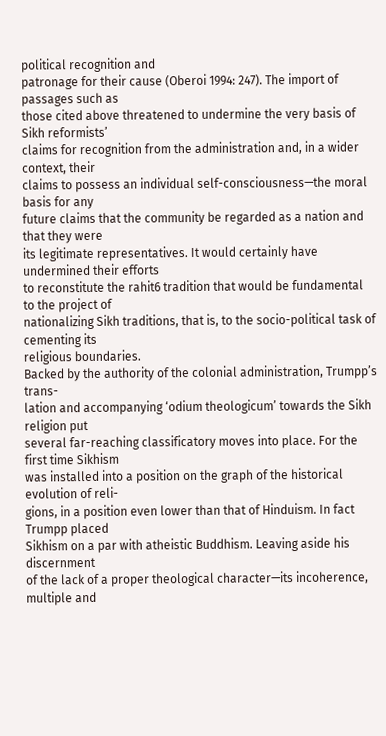political recognition and
patronage for their cause (Oberoi 1994: 247). The import of passages such as
those cited above threatened to undermine the very basis of Sikh reformists’
claims for recognition from the administration and, in a wider context, their
claims to possess an individual self-consciousness—the moral basis for any
future claims that the community be regarded as a nation and that they were
its legitimate representatives. It would certainly have undermined their efforts
to reconstitute the rahit6 tradition that would be fundamental to the project of
nationalizing Sikh traditions, that is, to the socio-political task of cementing its
religious boundaries.
Backed by the authority of the colonial administration, Trumpp’s trans-
lation and accompanying ‘odium theologicum’ towards the Sikh religion put
several far-reaching classificatory moves into place. For the first time Sikhism
was installed into a position on the graph of the historical evolution of reli-
gions, in a position even lower than that of Hinduism. In fact Trumpp placed
Sikhism on a par with atheistic Buddhism. Leaving aside his discernment
of the lack of a proper theological character—its incoherence, multiple and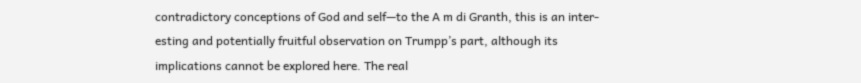contradictory conceptions of God and self—to the A m di Granth, this is an inter-
esting and potentially fruitful observation on Trumpp’s part, although its
implications cannot be explored here. The real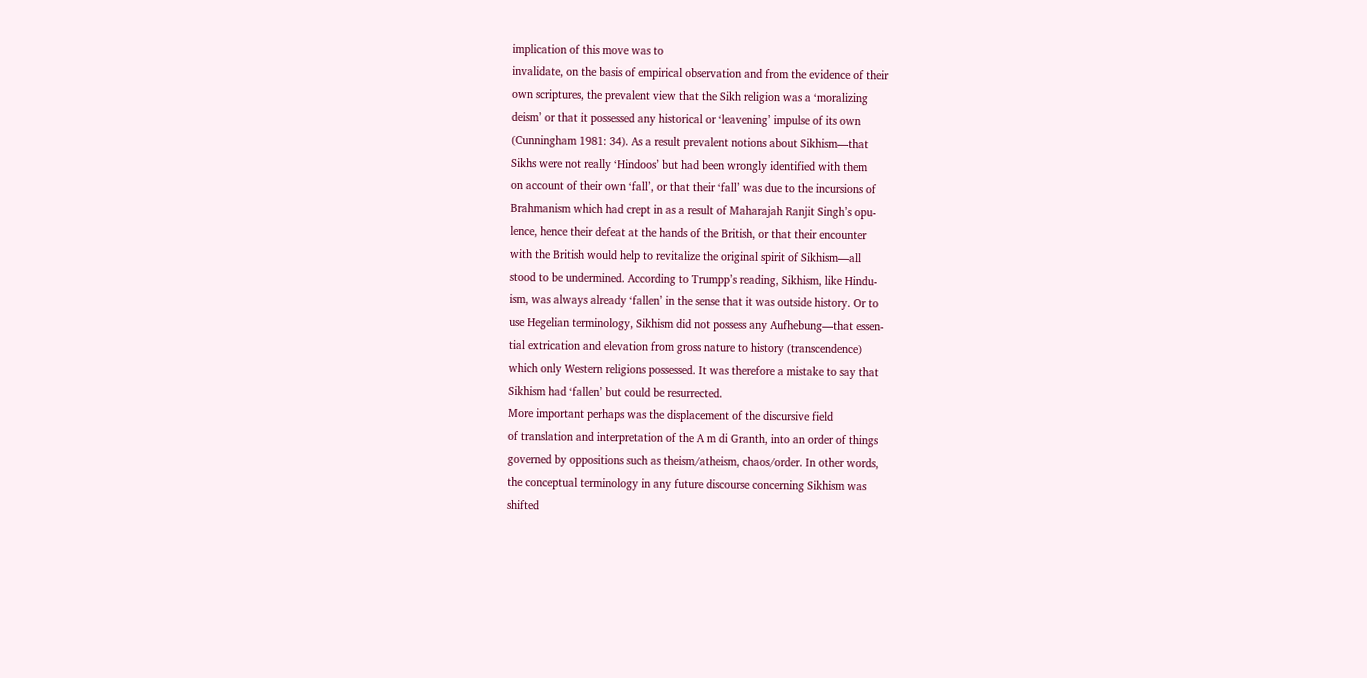implication of this move was to
invalidate, on the basis of empirical observation and from the evidence of their
own scriptures, the prevalent view that the Sikh religion was a ‘moralizing
deism’ or that it possessed any historical or ‘leavening’ impulse of its own
(Cunningham 1981: 34). As a result prevalent notions about Sikhism—that
Sikhs were not really ‘Hindoos’ but had been wrongly identified with them
on account of their own ‘fall’, or that their ‘fall’ was due to the incursions of
Brahmanism which had crept in as a result of Maharajah Ranjit Singh’s opu-
lence, hence their defeat at the hands of the British, or that their encounter
with the British would help to revitalize the original spirit of Sikhism—all
stood to be undermined. According to Trumpp’s reading, Sikhism, like Hindu-
ism, was always already ‘fallen’ in the sense that it was outside history. Or to
use Hegelian terminology, Sikhism did not possess any Aufhebung—that essen-
tial extrication and elevation from gross nature to history (transcendence)
which only Western religions possessed. It was therefore a mistake to say that
Sikhism had ‘fallen’ but could be resurrected.
More important perhaps was the displacement of the discursive field
of translation and interpretation of the A m di Granth, into an order of things
governed by oppositions such as theism/atheism, chaos/order. In other words,
the conceptual terminology in any future discourse concerning Sikhism was
shifted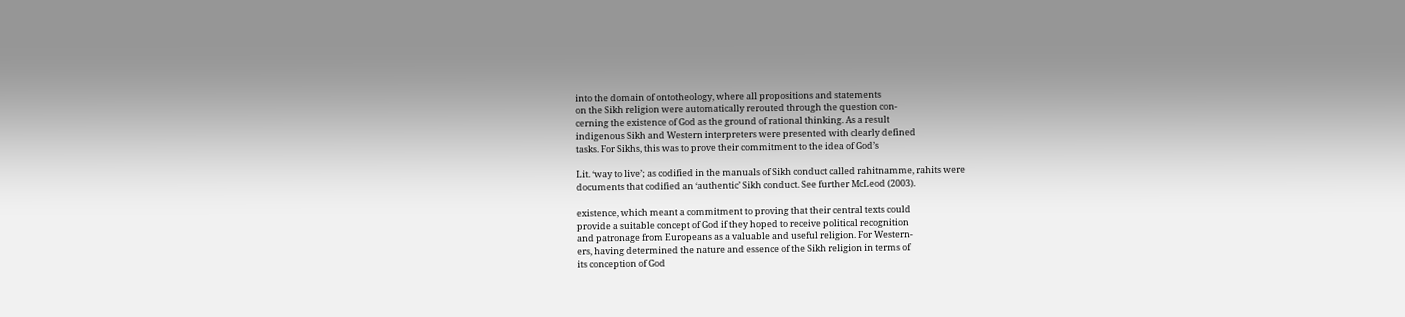into the domain of ontotheology, where all propositions and statements
on the Sikh religion were automatically rerouted through the question con-
cerning the existence of God as the ground of rational thinking. As a result
indigenous Sikh and Western interpreters were presented with clearly defined
tasks. For Sikhs, this was to prove their commitment to the idea of God’s

Lit. ‘way to live’; as codified in the manuals of Sikh conduct called rahitnamme, rahits were
documents that codified an ‘authentic’ Sikh conduct. See further McLeod (2003).

existence, which meant a commitment to proving that their central texts could
provide a suitable concept of God if they hoped to receive political recognition
and patronage from Europeans as a valuable and useful religion. For Western-
ers, having determined the nature and essence of the Sikh religion in terms of
its conception of God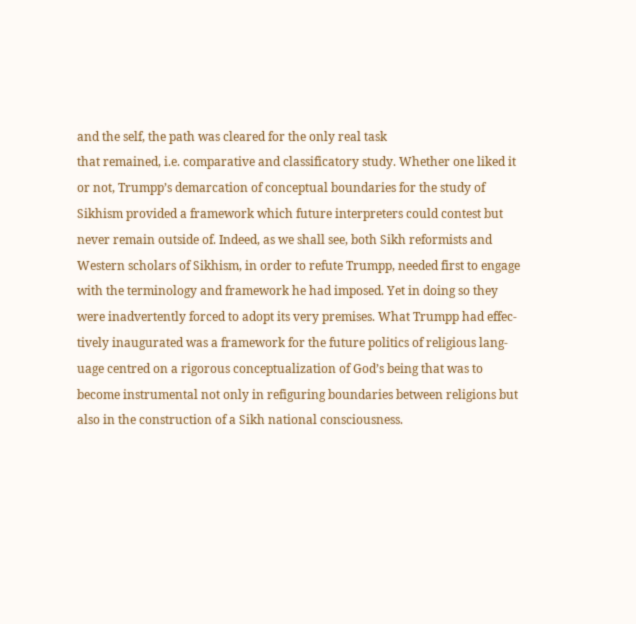and the self, the path was cleared for the only real task
that remained, i.e. comparative and classificatory study. Whether one liked it
or not, Trumpp’s demarcation of conceptual boundaries for the study of
Sikhism provided a framework which future interpreters could contest but
never remain outside of. Indeed, as we shall see, both Sikh reformists and
Western scholars of Sikhism, in order to refute Trumpp, needed first to engage
with the terminology and framework he had imposed. Yet in doing so they
were inadvertently forced to adopt its very premises. What Trumpp had effec-
tively inaugurated was a framework for the future politics of religious lang-
uage centred on a rigorous conceptualization of God’s being that was to
become instrumental not only in refiguring boundaries between religions but
also in the construction of a Sikh national consciousness.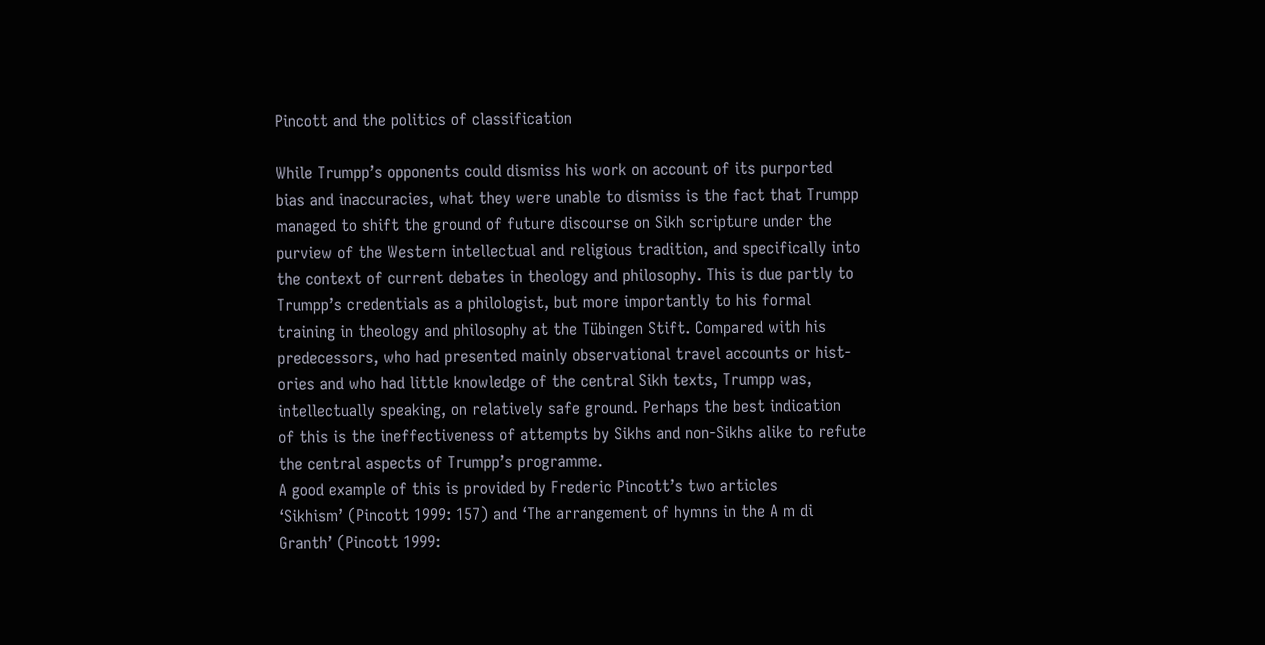Pincott and the politics of classification

While Trumpp’s opponents could dismiss his work on account of its purported
bias and inaccuracies, what they were unable to dismiss is the fact that Trumpp
managed to shift the ground of future discourse on Sikh scripture under the
purview of the Western intellectual and religious tradition, and specifically into
the context of current debates in theology and philosophy. This is due partly to
Trumpp’s credentials as a philologist, but more importantly to his formal
training in theology and philosophy at the Tübingen Stift. Compared with his
predecessors, who had presented mainly observational travel accounts or hist-
ories and who had little knowledge of the central Sikh texts, Trumpp was,
intellectually speaking, on relatively safe ground. Perhaps the best indication
of this is the ineffectiveness of attempts by Sikhs and non-Sikhs alike to refute
the central aspects of Trumpp’s programme.
A good example of this is provided by Frederic Pincott’s two articles
‘Sikhism’ (Pincott 1999: 157) and ‘The arrangement of hymns in the A m di
Granth’ (Pincott 1999: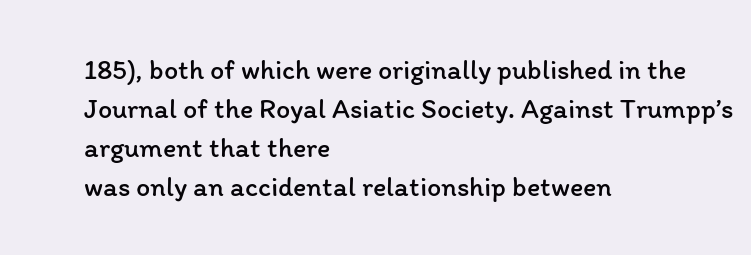185), both of which were originally published in the
Journal of the Royal Asiatic Society. Against Trumpp’s argument that there
was only an accidental relationship between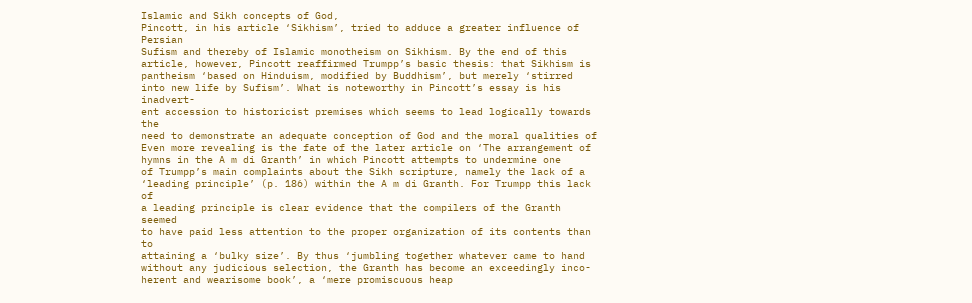Islamic and Sikh concepts of God,
Pincott, in his article ‘Sikhism’, tried to adduce a greater influence of Persian
Sufism and thereby of Islamic monotheism on Sikhism. By the end of this
article, however, Pincott reaffirmed Trumpp’s basic thesis: that Sikhism is
pantheism ‘based on Hinduism, modified by Buddhism’, but merely ‘stirred
into new life by Sufism’. What is noteworthy in Pincott’s essay is his inadvert-
ent accession to historicist premises which seems to lead logically towards the
need to demonstrate an adequate conception of God and the moral qualities of
Even more revealing is the fate of the later article on ‘The arrangement of
hymns in the A m di Granth’ in which Pincott attempts to undermine one
of Trumpp’s main complaints about the Sikh scripture, namely the lack of a
‘leading principle’ (p. 186) within the A m di Granth. For Trumpp this lack of
a leading principle is clear evidence that the compilers of the Granth seemed
to have paid less attention to the proper organization of its contents than to
attaining a ‘bulky size’. By thus ‘jumbling together whatever came to hand
without any judicious selection, the Granth has become an exceedingly inco-
herent and wearisome book’, a ‘mere promiscuous heap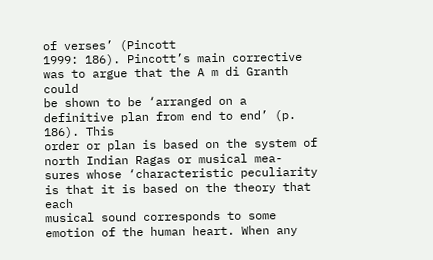of verses’ (Pincott
1999: 186). Pincott’s main corrective was to argue that the A m di Granth could
be shown to be ‘arranged on a definitive plan from end to end’ (p. 186). This
order or plan is based on the system of north Indian Ragas or musical mea-
sures whose ‘characteristic peculiarity is that it is based on the theory that each
musical sound corresponds to some emotion of the human heart. When any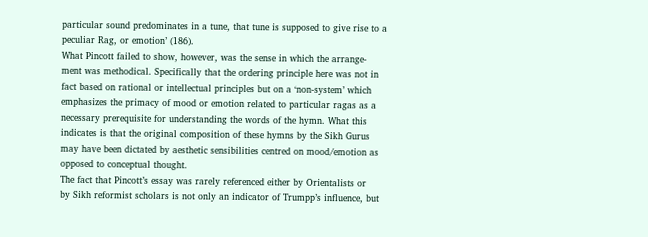particular sound predominates in a tune, that tune is supposed to give rise to a
peculiar Rag, or emotion’ (186).
What Pincott failed to show, however, was the sense in which the arrange-
ment was methodical. Specifically that the ordering principle here was not in
fact based on rational or intellectual principles but on a ‘non-system’ which
emphasizes the primacy of mood or emotion related to particular ragas as a
necessary prerequisite for understanding the words of the hymn. What this
indicates is that the original composition of these hymns by the Sikh Gurus
may have been dictated by aesthetic sensibilities centred on mood/emotion as
opposed to conceptual thought.
The fact that Pincott’s essay was rarely referenced either by Orientalists or
by Sikh reformist scholars is not only an indicator of Trumpp’s influence, but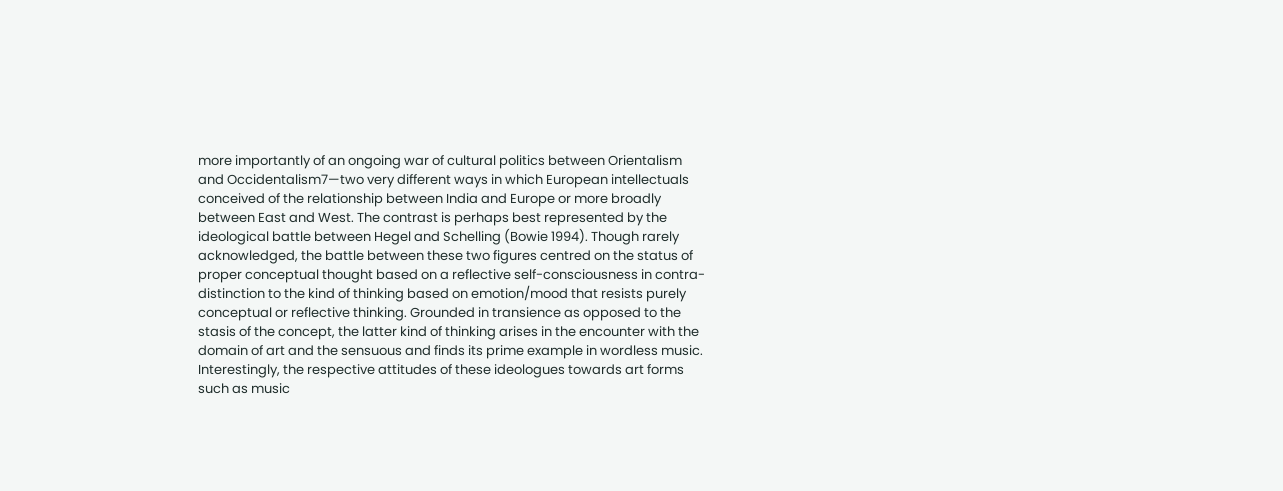more importantly of an ongoing war of cultural politics between Orientalism
and Occidentalism7—two very different ways in which European intellectuals
conceived of the relationship between India and Europe or more broadly
between East and West. The contrast is perhaps best represented by the
ideological battle between Hegel and Schelling (Bowie 1994). Though rarely
acknowledged, the battle between these two figures centred on the status of
proper conceptual thought based on a reflective self-consciousness in contra-
distinction to the kind of thinking based on emotion/mood that resists purely
conceptual or reflective thinking. Grounded in transience as opposed to the
stasis of the concept, the latter kind of thinking arises in the encounter with the
domain of art and the sensuous and finds its prime example in wordless music.
Interestingly, the respective attitudes of these ideologues towards art forms
such as music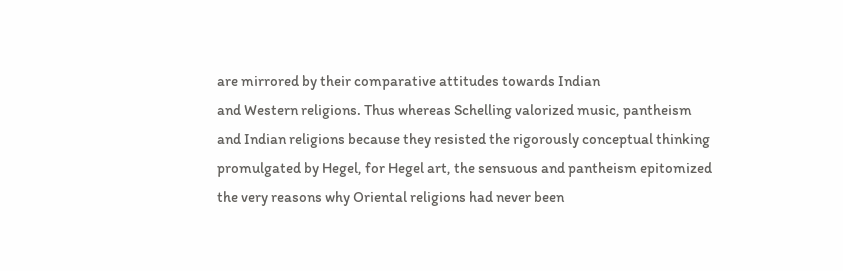are mirrored by their comparative attitudes towards Indian
and Western religions. Thus whereas Schelling valorized music, pantheism
and Indian religions because they resisted the rigorously conceptual thinking
promulgated by Hegel, for Hegel art, the sensuous and pantheism epitomized
the very reasons why Oriental religions had never been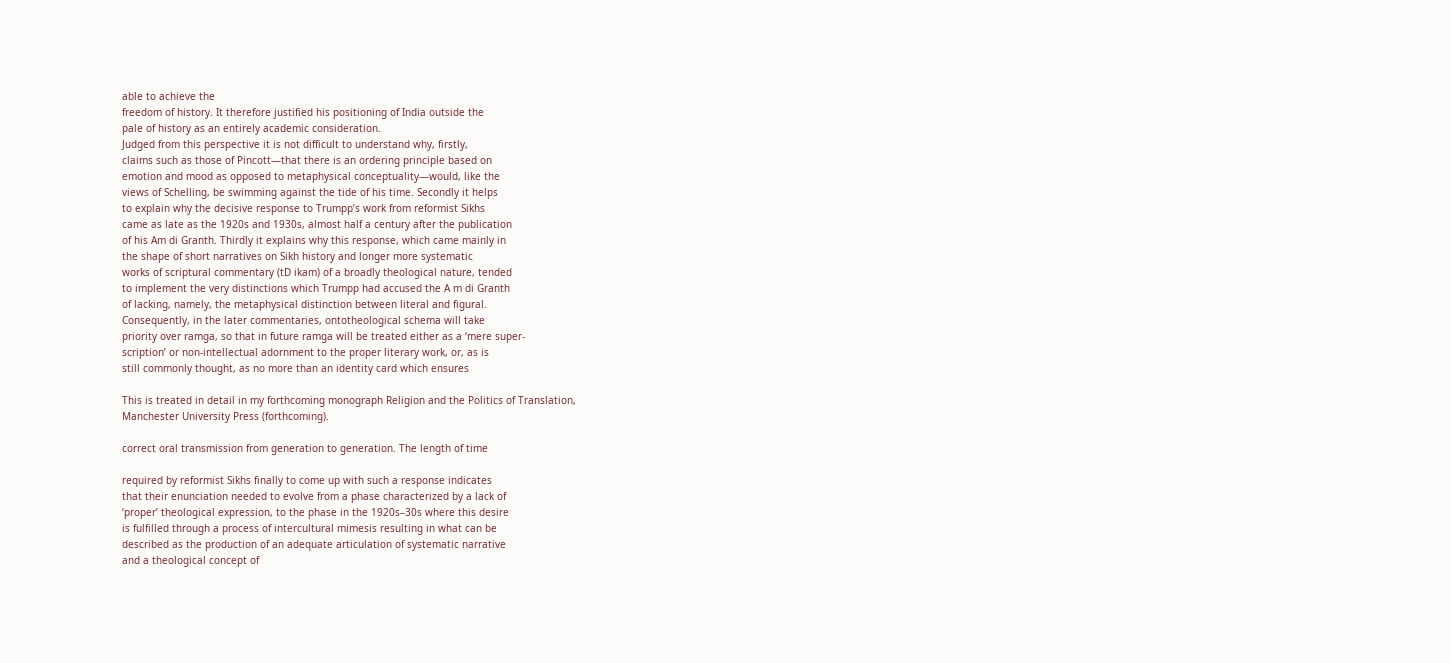able to achieve the
freedom of history. It therefore justified his positioning of India outside the
pale of history as an entirely academic consideration.
Judged from this perspective it is not difficult to understand why, firstly,
claims such as those of Pincott—that there is an ordering principle based on
emotion and mood as opposed to metaphysical conceptuality—would, like the
views of Schelling, be swimming against the tide of his time. Secondly it helps
to explain why the decisive response to Trumpp’s work from reformist Sikhs
came as late as the 1920s and 1930s, almost half a century after the publication
of his Am di Granth. Thirdly it explains why this response, which came mainly in
the shape of short narratives on Sikh history and longer more systematic
works of scriptural commentary (tD ikam) of a broadly theological nature, tended
to implement the very distinctions which Trumpp had accused the A m di Granth
of lacking, namely, the metaphysical distinction between literal and figural.
Consequently, in the later commentaries, ontotheological schema will take
priority over ramga, so that in future ramga will be treated either as a ‘mere super-
scription’ or non-intellectual adornment to the proper literary work, or, as is
still commonly thought, as no more than an identity card which ensures

This is treated in detail in my forthcoming monograph Religion and the Politics of Translation,
Manchester University Press (forthcoming).

correct oral transmission from generation to generation. The length of time

required by reformist Sikhs finally to come up with such a response indicates
that their enunciation needed to evolve from a phase characterized by a lack of
‘proper’ theological expression, to the phase in the 1920s–30s where this desire
is fulfilled through a process of intercultural mimesis resulting in what can be
described as the production of an adequate articulation of systematic narrative
and a theological concept of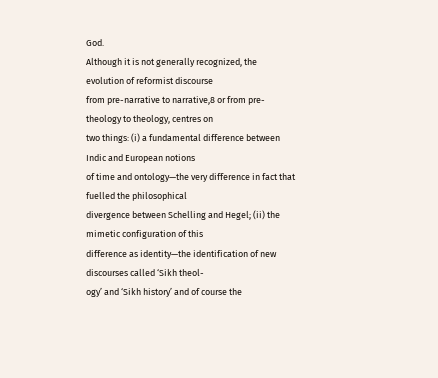God.
Although it is not generally recognized, the evolution of reformist discourse
from pre-narrative to narrative,8 or from pre-theology to theology, centres on
two things: (i) a fundamental difference between Indic and European notions
of time and ontology—the very difference in fact that fuelled the philosophical
divergence between Schelling and Hegel; (ii) the mimetic configuration of this
difference as identity—the identification of new discourses called ‘Sikh theol-
ogy’ and ‘Sikh history’ and of course the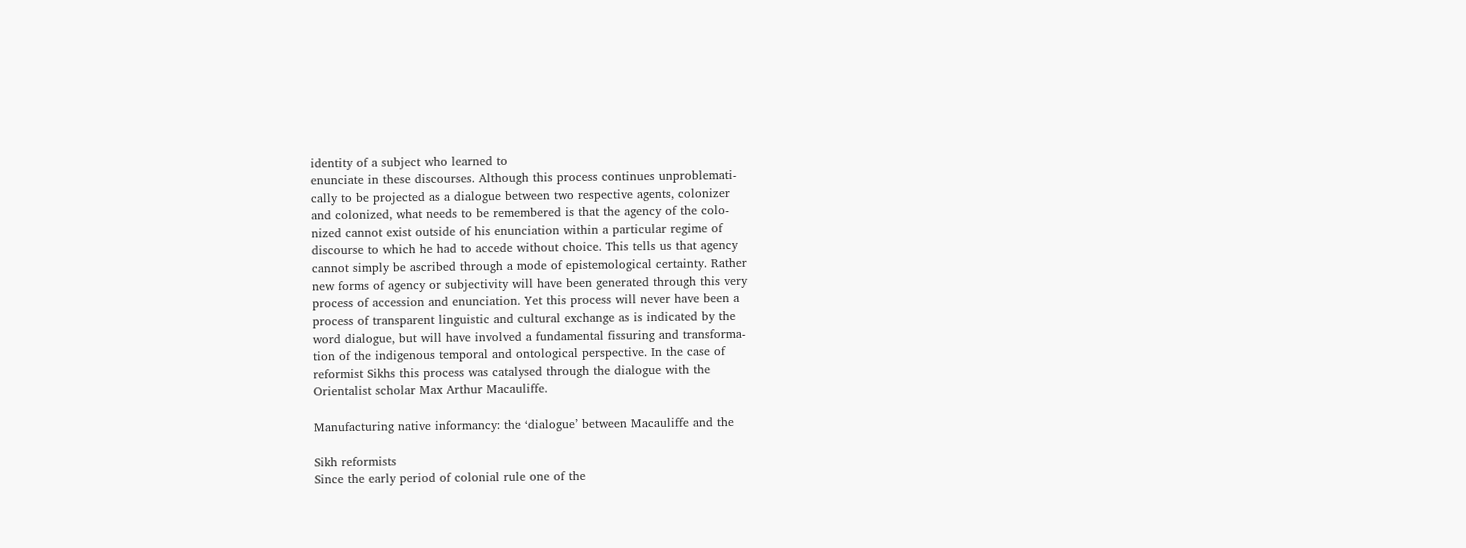identity of a subject who learned to
enunciate in these discourses. Although this process continues unproblemati-
cally to be projected as a dialogue between two respective agents, colonizer
and colonized, what needs to be remembered is that the agency of the colo-
nized cannot exist outside of his enunciation within a particular regime of
discourse to which he had to accede without choice. This tells us that agency
cannot simply be ascribed through a mode of epistemological certainty. Rather
new forms of agency or subjectivity will have been generated through this very
process of accession and enunciation. Yet this process will never have been a
process of transparent linguistic and cultural exchange as is indicated by the
word dialogue, but will have involved a fundamental fissuring and transforma-
tion of the indigenous temporal and ontological perspective. In the case of
reformist Sikhs this process was catalysed through the dialogue with the
Orientalist scholar Max Arthur Macauliffe.

Manufacturing native informancy: the ‘dialogue’ between Macauliffe and the

Sikh reformists
Since the early period of colonial rule one of the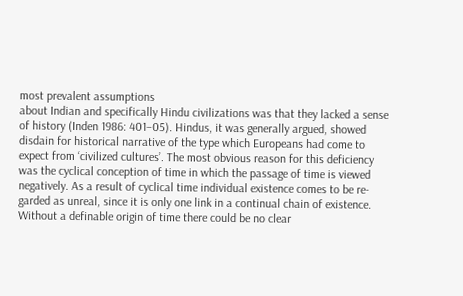most prevalent assumptions
about Indian and specifically Hindu civilizations was that they lacked a sense
of history (Inden 1986: 401–05). Hindus, it was generally argued, showed
disdain for historical narrative of the type which Europeans had come to
expect from ‘civilized cultures’. The most obvious reason for this deficiency
was the cyclical conception of time in which the passage of time is viewed
negatively. As a result of cyclical time individual existence comes to be re-
garded as unreal, since it is only one link in a continual chain of existence.
Without a definable origin of time there could be no clear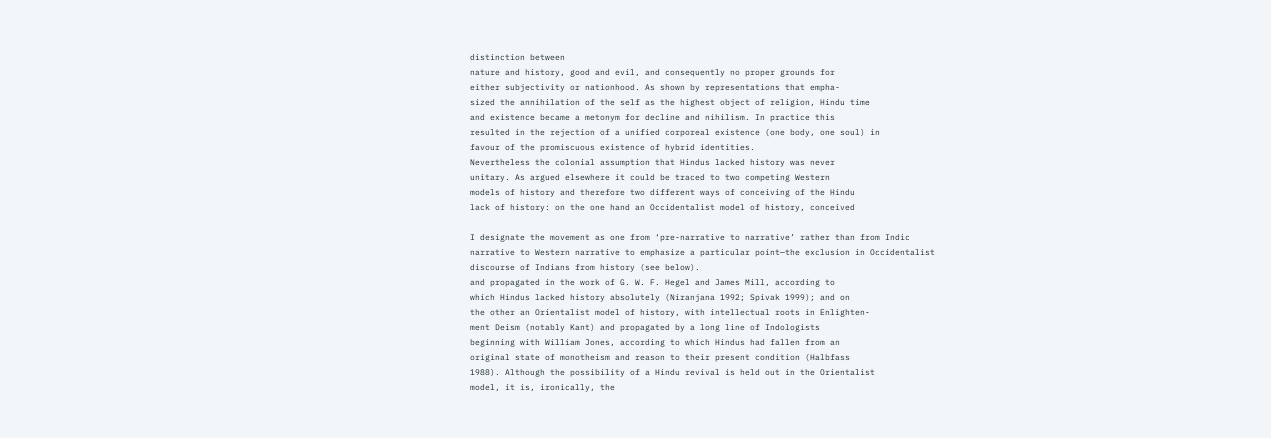distinction between
nature and history, good and evil, and consequently no proper grounds for
either subjectivity or nationhood. As shown by representations that empha-
sized the annihilation of the self as the highest object of religion, Hindu time
and existence became a metonym for decline and nihilism. In practice this
resulted in the rejection of a unified corporeal existence (one body, one soul) in
favour of the promiscuous existence of hybrid identities.
Nevertheless the colonial assumption that Hindus lacked history was never
unitary. As argued elsewhere it could be traced to two competing Western
models of history and therefore two different ways of conceiving of the Hindu
lack of history: on the one hand an Occidentalist model of history, conceived

I designate the movement as one from ‘pre-narrative to narrative’ rather than from Indic
narrative to Western narrative to emphasize a particular point—the exclusion in Occidentalist
discourse of Indians from history (see below).
and propagated in the work of G. W. F. Hegel and James Mill, according to
which Hindus lacked history absolutely (Niranjana 1992; Spivak 1999); and on
the other an Orientalist model of history, with intellectual roots in Enlighten-
ment Deism (notably Kant) and propagated by a long line of Indologists
beginning with William Jones, according to which Hindus had fallen from an
original state of monotheism and reason to their present condition (Halbfass
1988). Although the possibility of a Hindu revival is held out in the Orientalist
model, it is, ironically, the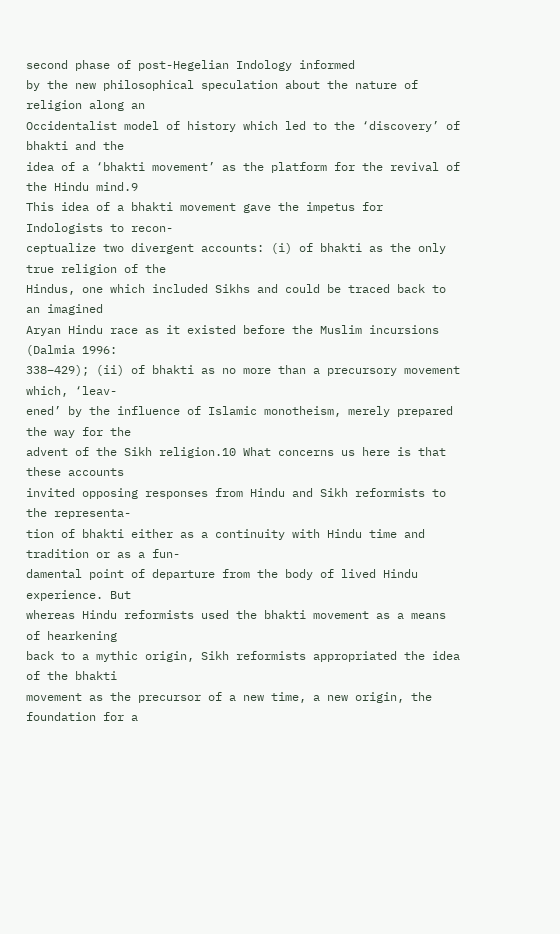second phase of post-Hegelian Indology informed
by the new philosophical speculation about the nature of religion along an
Occidentalist model of history which led to the ‘discovery’ of bhakti and the
idea of a ‘bhakti movement’ as the platform for the revival of the Hindu mind.9
This idea of a bhakti movement gave the impetus for Indologists to recon-
ceptualize two divergent accounts: (i) of bhakti as the only true religion of the
Hindus, one which included Sikhs and could be traced back to an imagined
Aryan Hindu race as it existed before the Muslim incursions (Dalmia 1996:
338–429); (ii) of bhakti as no more than a precursory movement which, ‘leav-
ened’ by the influence of Islamic monotheism, merely prepared the way for the
advent of the Sikh religion.10 What concerns us here is that these accounts
invited opposing responses from Hindu and Sikh reformists to the representa-
tion of bhakti either as a continuity with Hindu time and tradition or as a fun-
damental point of departure from the body of lived Hindu experience. But
whereas Hindu reformists used the bhakti movement as a means of hearkening
back to a mythic origin, Sikh reformists appropriated the idea of the bhakti
movement as the precursor of a new time, a new origin, the foundation for a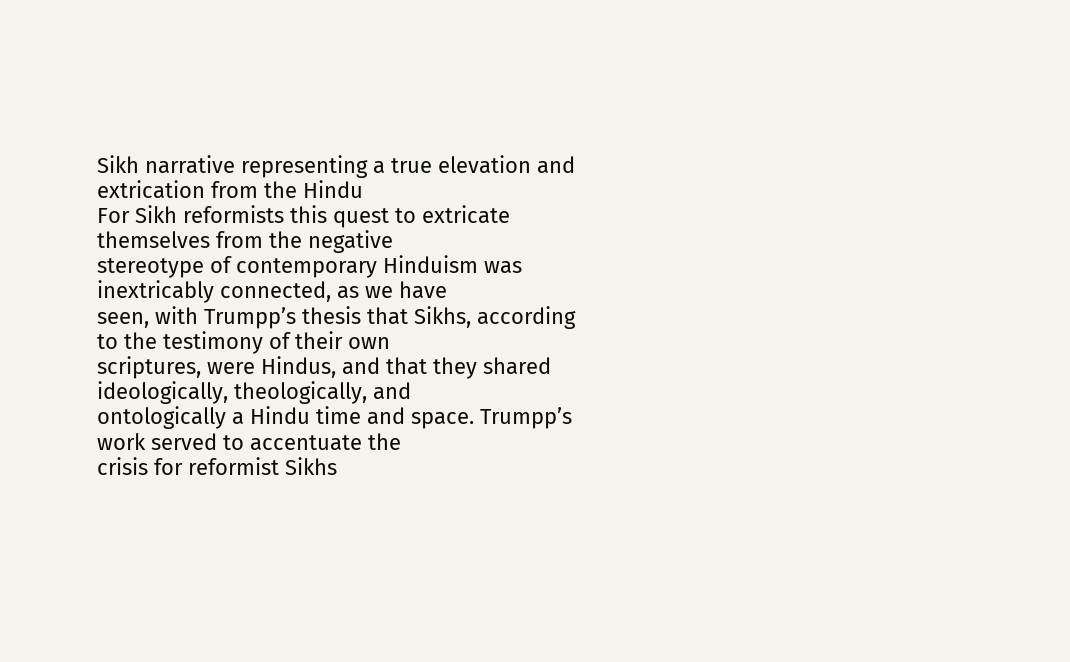Sikh narrative representing a true elevation and extrication from the Hindu
For Sikh reformists this quest to extricate themselves from the negative
stereotype of contemporary Hinduism was inextricably connected, as we have
seen, with Trumpp’s thesis that Sikhs, according to the testimony of their own
scriptures, were Hindus, and that they shared ideologically, theologically, and
ontologically a Hindu time and space. Trumpp’s work served to accentuate the
crisis for reformist Sikhs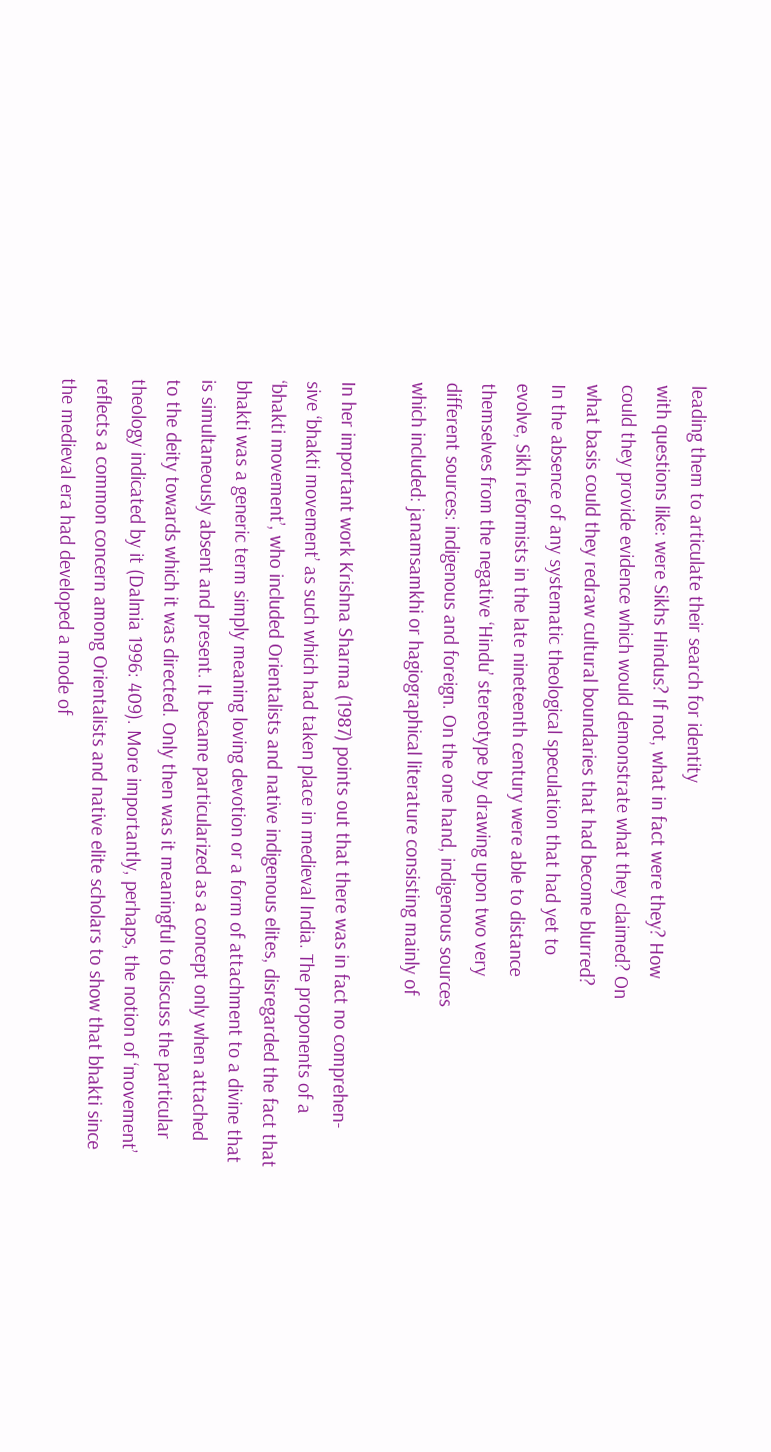leading them to articulate their search for identity
with questions like: were Sikhs Hindus? If not, what in fact were they? How
could they provide evidence which would demonstrate what they claimed? On
what basis could they redraw cultural boundaries that had become blurred?
In the absence of any systematic theological speculation that had yet to
evolve, Sikh reformists in the late nineteenth century were able to distance
themselves from the negative ‘Hindu’ stereotype by drawing upon two very
different sources: indigenous and foreign. On the one hand, indigenous sources
which included: janamsamkhi or hagiographical literature consisting mainly of

In her important work Krishna Sharma (1987) points out that there was in fact no comprehen-
sive ‘bhakti movement’ as such which had taken place in medieval India. The proponents of a
‘bhakti movement’, who included Orientalists and native indigenous elites, disregarded the fact that
bhakti was a generic term simply meaning loving devotion or a form of attachment to a divine that
is simultaneously absent and present. It became particularized as a concept only when attached
to the deity towards which it was directed. Only then was it meaningful to discuss the particular
theology indicated by it (Dalmia 1996: 409). More importantly, perhaps, the notion of ‘movement’
reflects a common concern among Orientalists and native elite scholars to show that bhakti since
the medieval era had developed a mode of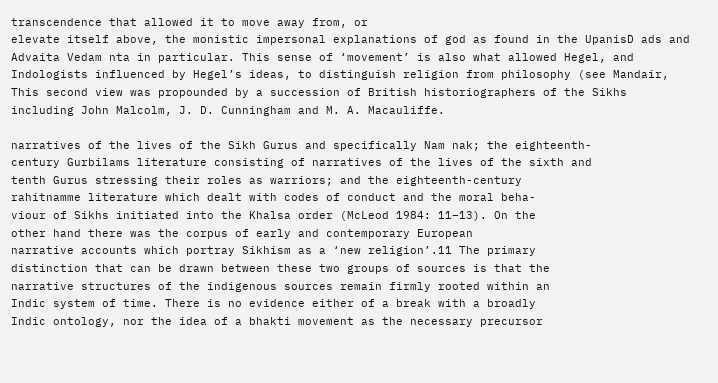transcendence that allowed it to move away from, or
elevate itself above, the monistic impersonal explanations of god as found in the UpanisD ads and
Advaita Vedam nta in particular. This sense of ‘movement’ is also what allowed Hegel, and
Indologists influenced by Hegel’s ideas, to distinguish religion from philosophy (see Mandair,
This second view was propounded by a succession of British historiographers of the Sikhs
including John Malcolm, J. D. Cunningham and M. A. Macauliffe.

narratives of the lives of the Sikh Gurus and specifically Nam nak; the eighteenth-
century Gurbilams literature consisting of narratives of the lives of the sixth and
tenth Gurus stressing their roles as warriors; and the eighteenth-century
rahitnamme literature which dealt with codes of conduct and the moral beha-
viour of Sikhs initiated into the Khalsa order (McLeod 1984: 11–13). On the
other hand there was the corpus of early and contemporary European
narrative accounts which portray Sikhism as a ‘new religion’.11 The primary
distinction that can be drawn between these two groups of sources is that the
narrative structures of the indigenous sources remain firmly rooted within an
Indic system of time. There is no evidence either of a break with a broadly
Indic ontology, nor the idea of a bhakti movement as the necessary precursor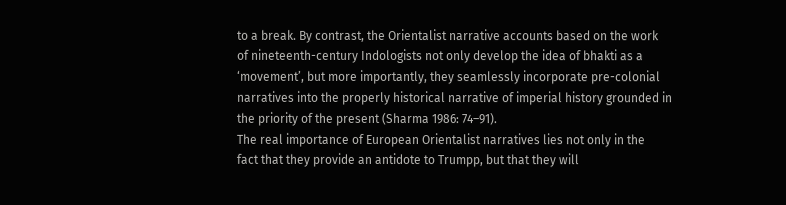to a break. By contrast, the Orientalist narrative accounts based on the work
of nineteenth-century Indologists not only develop the idea of bhakti as a
‘movement’, but more importantly, they seamlessly incorporate pre-colonial
narratives into the properly historical narrative of imperial history grounded in
the priority of the present (Sharma 1986: 74–91).
The real importance of European Orientalist narratives lies not only in the
fact that they provide an antidote to Trumpp, but that they will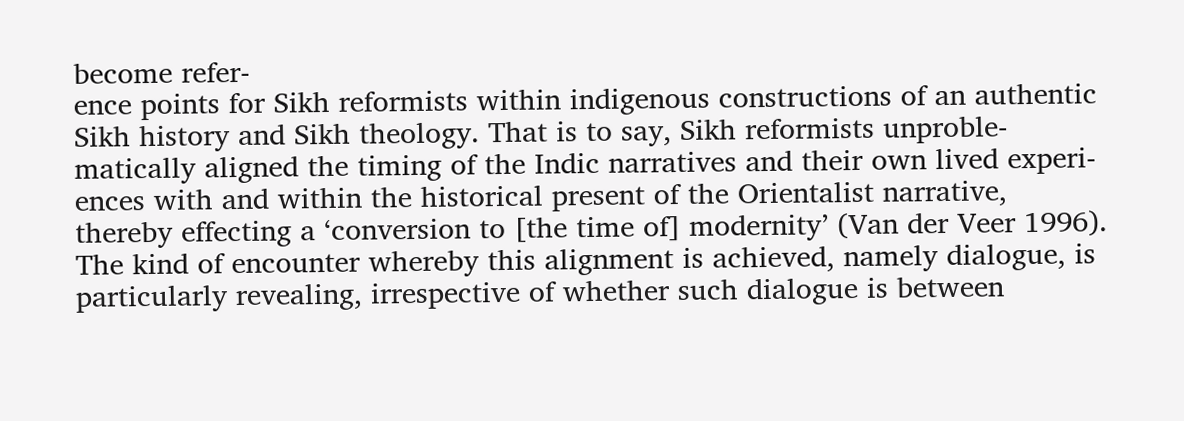become refer-
ence points for Sikh reformists within indigenous constructions of an authentic
Sikh history and Sikh theology. That is to say, Sikh reformists unproble-
matically aligned the timing of the Indic narratives and their own lived experi-
ences with and within the historical present of the Orientalist narrative,
thereby effecting a ‘conversion to [the time of] modernity’ (Van der Veer 1996).
The kind of encounter whereby this alignment is achieved, namely dialogue, is
particularly revealing, irrespective of whether such dialogue is between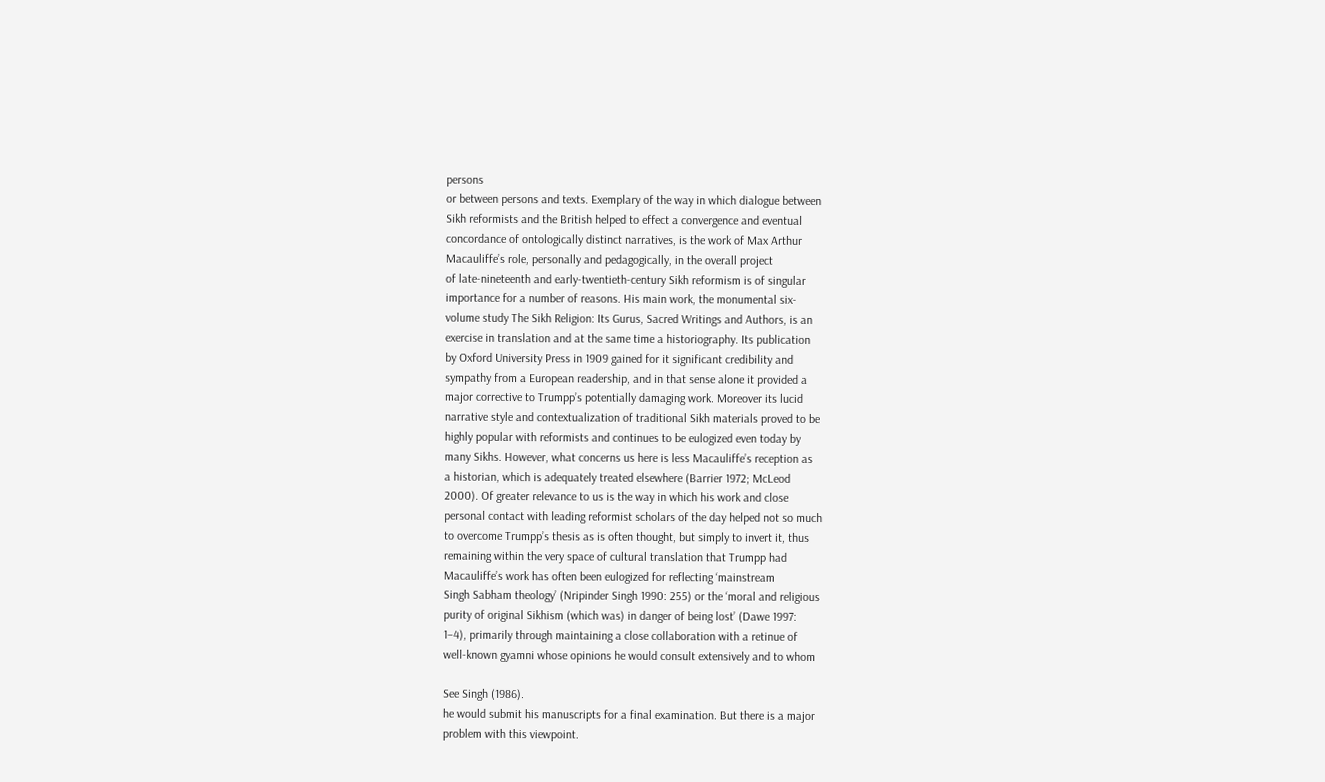persons
or between persons and texts. Exemplary of the way in which dialogue between
Sikh reformists and the British helped to effect a convergence and eventual
concordance of ontologically distinct narratives, is the work of Max Arthur
Macauliffe’s role, personally and pedagogically, in the overall project
of late-nineteenth and early-twentieth-century Sikh reformism is of singular
importance for a number of reasons. His main work, the monumental six-
volume study The Sikh Religion: Its Gurus, Sacred Writings and Authors, is an
exercise in translation and at the same time a historiography. Its publication
by Oxford University Press in 1909 gained for it significant credibility and
sympathy from a European readership, and in that sense alone it provided a
major corrective to Trumpp’s potentially damaging work. Moreover its lucid
narrative style and contextualization of traditional Sikh materials proved to be
highly popular with reformists and continues to be eulogized even today by
many Sikhs. However, what concerns us here is less Macauliffe’s reception as
a historian, which is adequately treated elsewhere (Barrier 1972; McLeod
2000). Of greater relevance to us is the way in which his work and close
personal contact with leading reformist scholars of the day helped not so much
to overcome Trumpp’s thesis as is often thought, but simply to invert it, thus
remaining within the very space of cultural translation that Trumpp had
Macauliffe’s work has often been eulogized for reflecting ‘mainstream
Singh Sabham theology’ (Nripinder Singh 1990: 255) or the ‘moral and religious
purity of original Sikhism (which was) in danger of being lost’ (Dawe 1997:
1–4), primarily through maintaining a close collaboration with a retinue of
well-known gyamni whose opinions he would consult extensively and to whom

See Singh (1986).
he would submit his manuscripts for a final examination. But there is a major
problem with this viewpoint.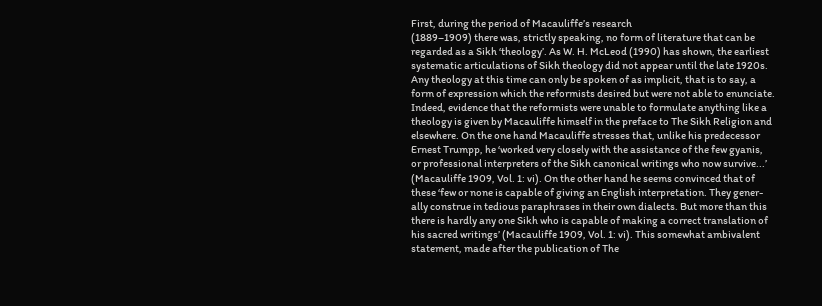First, during the period of Macauliffe’s research
(1889–1909) there was, strictly speaking, no form of literature that can be
regarded as a Sikh ‘theology’. As W. H. McLeod (1990) has shown, the earliest
systematic articulations of Sikh theology did not appear until the late 1920s.
Any theology at this time can only be spoken of as implicit, that is to say, a
form of expression which the reformists desired but were not able to enunciate.
Indeed, evidence that the reformists were unable to formulate anything like a
theology is given by Macauliffe himself in the preface to The Sikh Religion and
elsewhere. On the one hand Macauliffe stresses that, unlike his predecessor
Ernest Trumpp, he ‘worked very closely with the assistance of the few gyanis,
or professional interpreters of the Sikh canonical writings who now survive...’
(Macauliffe 1909, Vol. 1: vi). On the other hand he seems convinced that of
these ‘few or none is capable of giving an English interpretation. They gener-
ally construe in tedious paraphrases in their own dialects. But more than this
there is hardly any one Sikh who is capable of making a correct translation of
his sacred writings’ (Macauliffe 1909, Vol. 1: vi). This somewhat ambivalent
statement, made after the publication of The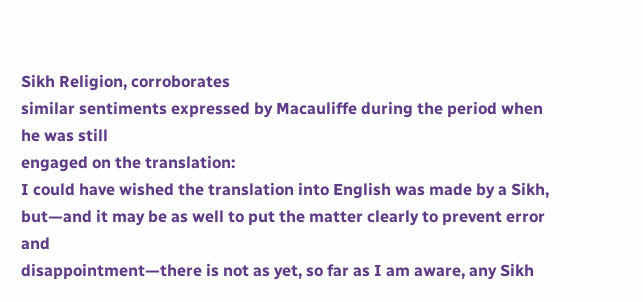Sikh Religion, corroborates
similar sentiments expressed by Macauliffe during the period when he was still
engaged on the translation:
I could have wished the translation into English was made by a Sikh,
but—and it may be as well to put the matter clearly to prevent error and
disappointment—there is not as yet, so far as I am aware, any Sikh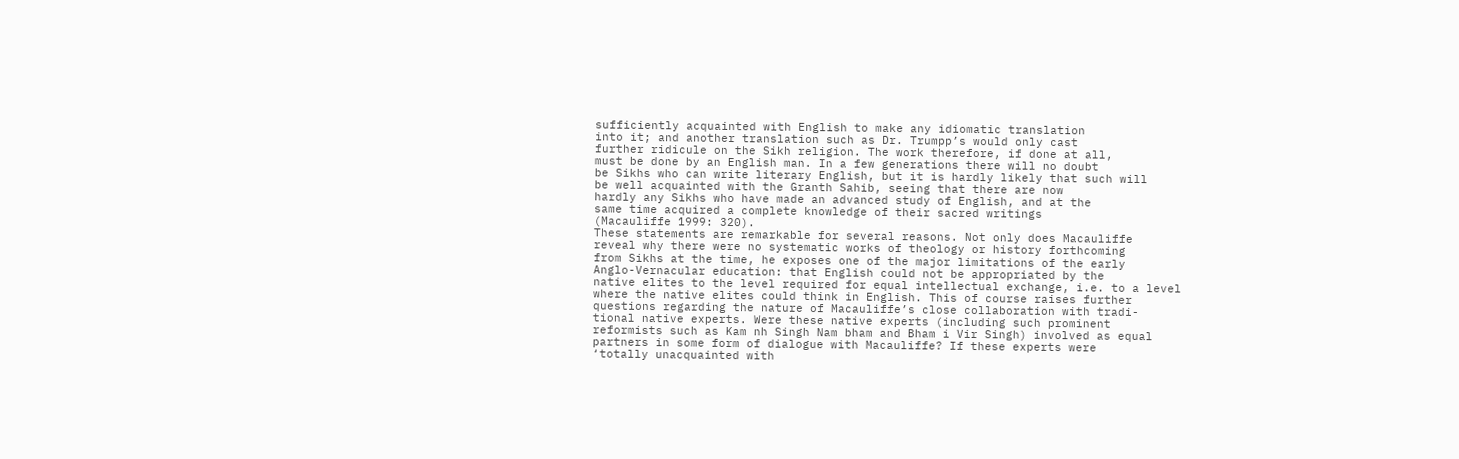sufficiently acquainted with English to make any idiomatic translation
into it; and another translation such as Dr. Trumpp’s would only cast
further ridicule on the Sikh religion. The work therefore, if done at all,
must be done by an English man. In a few generations there will no doubt
be Sikhs who can write literary English, but it is hardly likely that such will
be well acquainted with the Granth Sahib, seeing that there are now
hardly any Sikhs who have made an advanced study of English, and at the
same time acquired a complete knowledge of their sacred writings
(Macauliffe 1999: 320).
These statements are remarkable for several reasons. Not only does Macauliffe
reveal why there were no systematic works of theology or history forthcoming
from Sikhs at the time, he exposes one of the major limitations of the early
Anglo-Vernacular education: that English could not be appropriated by the
native elites to the level required for equal intellectual exchange, i.e. to a level
where the native elites could think in English. This of course raises further
questions regarding the nature of Macauliffe’s close collaboration with tradi-
tional native experts. Were these native experts (including such prominent
reformists such as Kam nh Singh Nam bham and Bham i Vir Singh) involved as equal
partners in some form of dialogue with Macauliffe? If these experts were
‘totally unacquainted with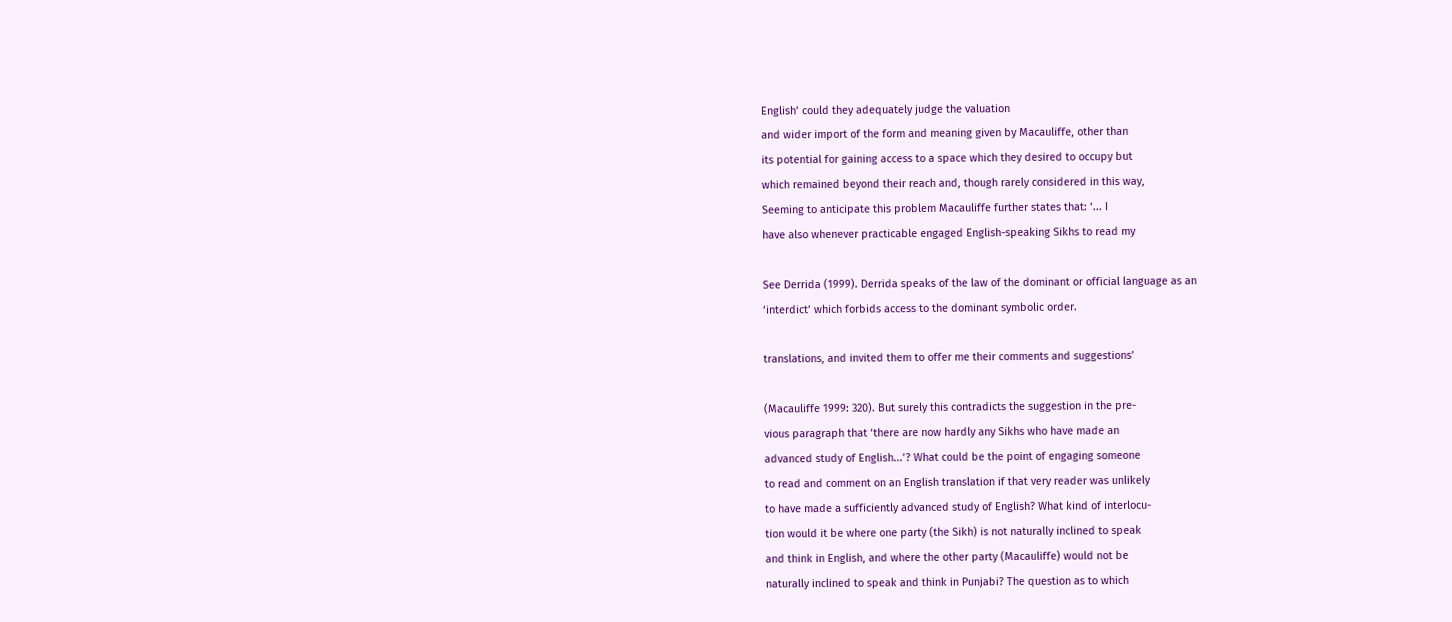English’ could they adequately judge the valuation
and wider import of the form and meaning given by Macauliffe, other than
its potential for gaining access to a space which they desired to occupy but
which remained beyond their reach and, though rarely considered in this way,
Seeming to anticipate this problem Macauliffe further states that: ‘... I
have also whenever practicable engaged English-speaking Sikhs to read my

See Derrida (1999). Derrida speaks of the law of the dominant or official language as an
‘interdict’ which forbids access to the dominant symbolic order.

translations, and invited them to offer me their comments and suggestions’

(Macauliffe 1999: 320). But surely this contradicts the suggestion in the pre-
vious paragraph that ‘there are now hardly any Sikhs who have made an
advanced study of English...’? What could be the point of engaging someone
to read and comment on an English translation if that very reader was unlikely
to have made a sufficiently advanced study of English? What kind of interlocu-
tion would it be where one party (the Sikh) is not naturally inclined to speak
and think in English, and where the other party (Macauliffe) would not be
naturally inclined to speak and think in Punjabi? The question as to which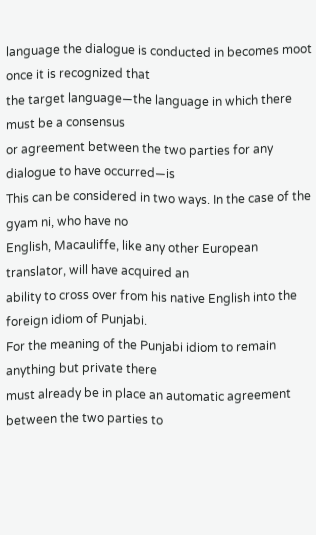language the dialogue is conducted in becomes moot once it is recognized that
the target language—the language in which there must be a consensus
or agreement between the two parties for any dialogue to have occurred—is
This can be considered in two ways. In the case of the gyam ni, who have no
English, Macauliffe, like any other European translator, will have acquired an
ability to cross over from his native English into the foreign idiom of Punjabi.
For the meaning of the Punjabi idiom to remain anything but private there
must already be in place an automatic agreement between the two parties to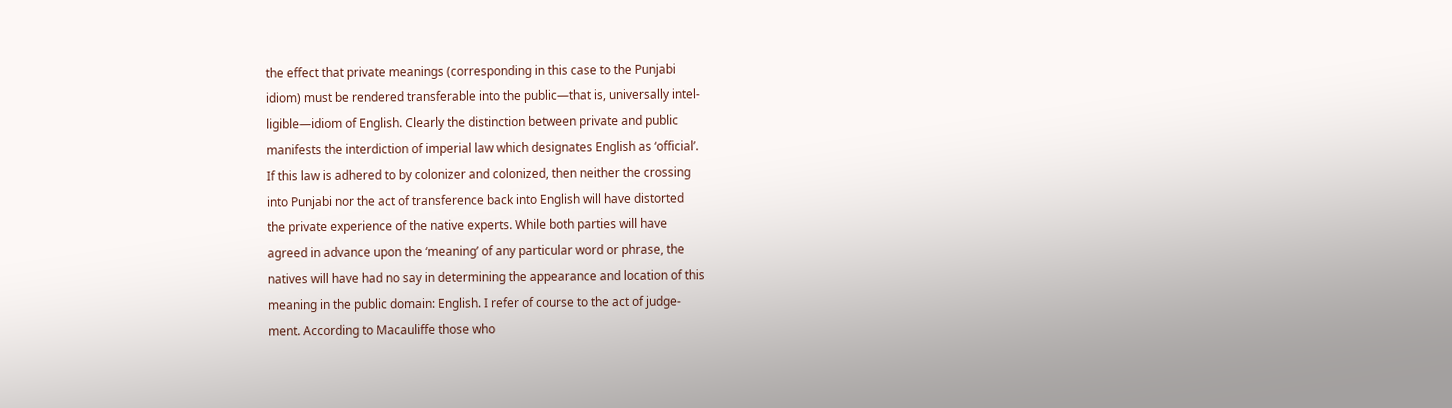the effect that private meanings (corresponding in this case to the Punjabi
idiom) must be rendered transferable into the public—that is, universally intel-
ligible—idiom of English. Clearly the distinction between private and public
manifests the interdiction of imperial law which designates English as ‘official’.
If this law is adhered to by colonizer and colonized, then neither the crossing
into Punjabi nor the act of transference back into English will have distorted
the private experience of the native experts. While both parties will have
agreed in advance upon the ‘meaning’ of any particular word or phrase, the
natives will have had no say in determining the appearance and location of this
meaning in the public domain: English. I refer of course to the act of judge-
ment. According to Macauliffe those who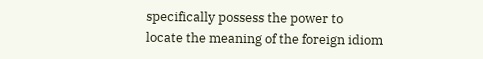specifically possess the power to
locate the meaning of the foreign idiom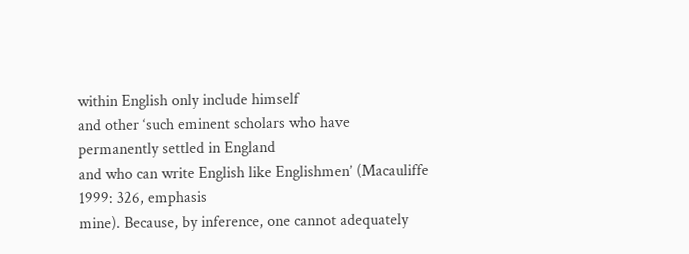within English only include himself
and other ‘such eminent scholars who have permanently settled in England
and who can write English like Englishmen’ (Macauliffe 1999: 326, emphasis
mine). Because, by inference, one cannot adequately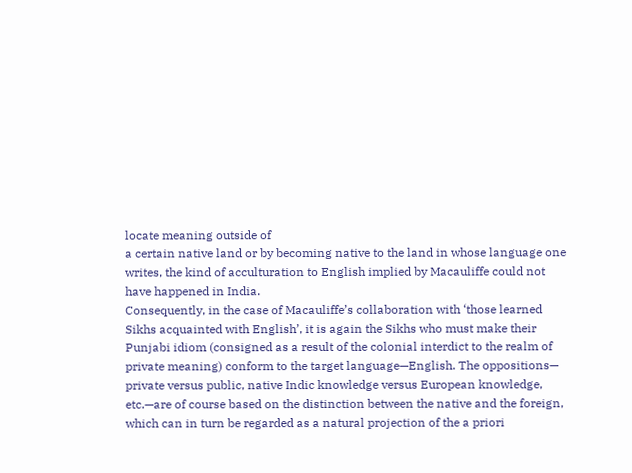locate meaning outside of
a certain native land or by becoming native to the land in whose language one
writes, the kind of acculturation to English implied by Macauliffe could not
have happened in India.
Consequently, in the case of Macauliffe’s collaboration with ‘those learned
Sikhs acquainted with English’, it is again the Sikhs who must make their
Punjabi idiom (consigned as a result of the colonial interdict to the realm of
private meaning) conform to the target language—English. The oppositions—
private versus public, native Indic knowledge versus European knowledge,
etc.—are of course based on the distinction between the native and the foreign,
which can in turn be regarded as a natural projection of the a priori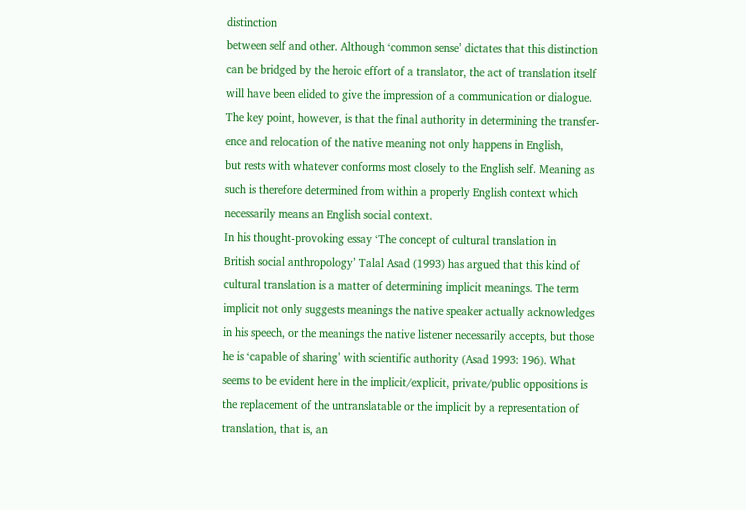distinction
between self and other. Although ‘common sense’ dictates that this distinction
can be bridged by the heroic effort of a translator, the act of translation itself
will have been elided to give the impression of a communication or dialogue.
The key point, however, is that the final authority in determining the transfer-
ence and relocation of the native meaning not only happens in English,
but rests with whatever conforms most closely to the English self. Meaning as
such is therefore determined from within a properly English context which
necessarily means an English social context.
In his thought-provoking essay ‘The concept of cultural translation in
British social anthropology’ Talal Asad (1993) has argued that this kind of
cultural translation is a matter of determining implicit meanings. The term
implicit not only suggests meanings the native speaker actually acknowledges
in his speech, or the meanings the native listener necessarily accepts, but those
he is ‘capable of sharing’ with scientific authority (Asad 1993: 196). What
seems to be evident here in the implicit/explicit, private/public oppositions is
the replacement of the untranslatable or the implicit by a representation of
translation, that is, an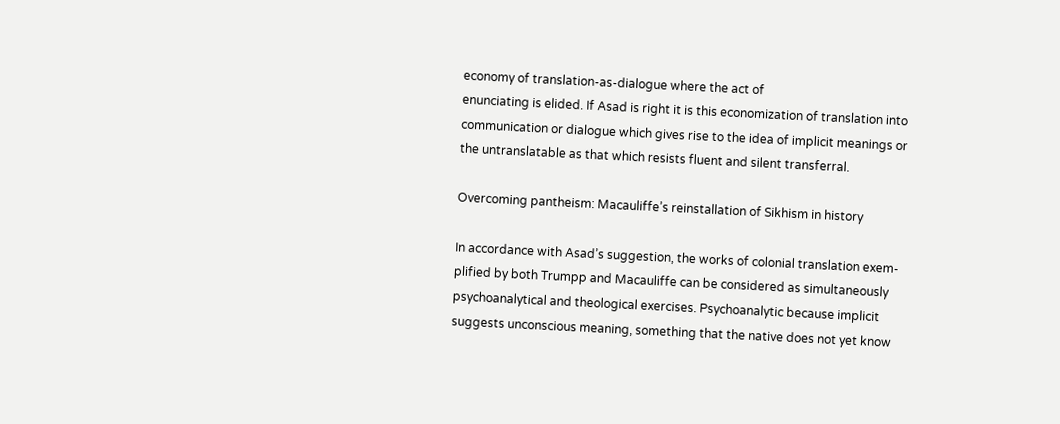economy of translation-as-dialogue where the act of
enunciating is elided. If Asad is right it is this economization of translation into
communication or dialogue which gives rise to the idea of implicit meanings or
the untranslatable as that which resists fluent and silent transferral.

Overcoming pantheism: Macauliffe’s reinstallation of Sikhism in history

In accordance with Asad’s suggestion, the works of colonial translation exem-
plified by both Trumpp and Macauliffe can be considered as simultaneously
psychoanalytical and theological exercises. Psychoanalytic because implicit
suggests unconscious meaning, something that the native does not yet know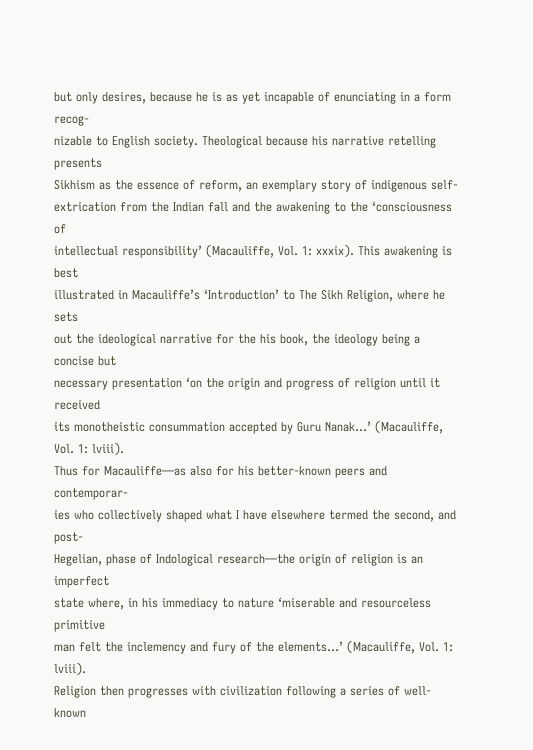but only desires, because he is as yet incapable of enunciating in a form recog-
nizable to English society. Theological because his narrative retelling presents
Sikhism as the essence of reform, an exemplary story of indigenous self-
extrication from the Indian fall and the awakening to the ‘consciousness of
intellectual responsibility’ (Macauliffe, Vol. 1: xxxix). This awakening is best
illustrated in Macauliffe’s ‘Introduction’ to The Sikh Religion, where he sets
out the ideological narrative for the his book, the ideology being a concise but
necessary presentation ‘on the origin and progress of religion until it received
its monotheistic consummation accepted by Guru Nanak...’ (Macauliffe,
Vol. 1: lviii).
Thus for Macauliffe—as also for his better-known peers and contemporar-
ies who collectively shaped what I have elsewhere termed the second, and post-
Hegelian, phase of Indological research—the origin of religion is an imperfect
state where, in his immediacy to nature ‘miserable and resourceless primitive
man felt the inclemency and fury of the elements...’ (Macauliffe, Vol. 1: lviii).
Religion then progresses with civilization following a series of well-known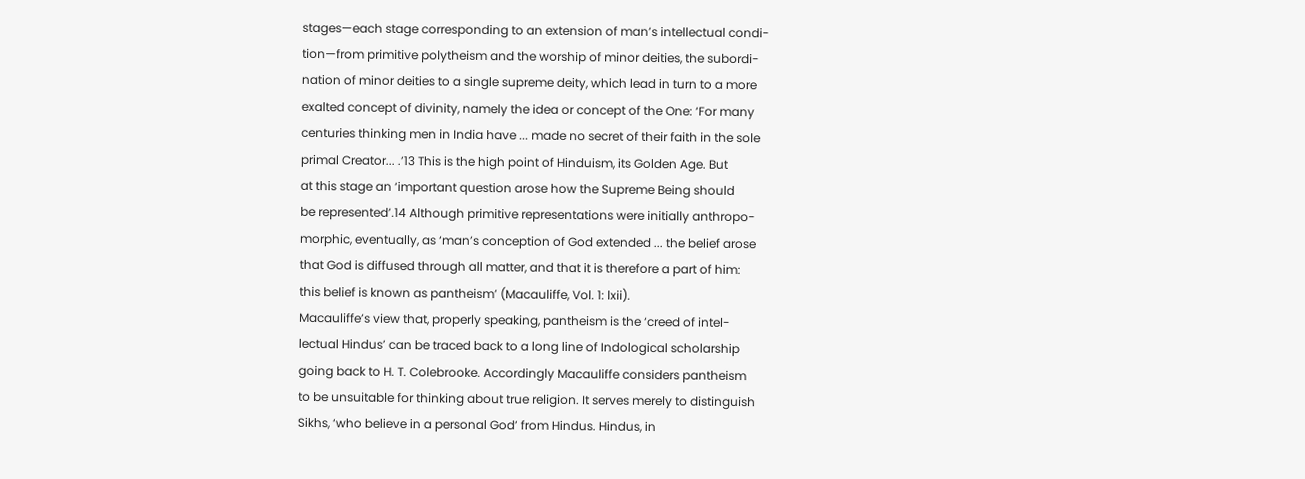stages—each stage corresponding to an extension of man’s intellectual condi-
tion—from primitive polytheism and the worship of minor deities, the subordi-
nation of minor deities to a single supreme deity, which lead in turn to a more
exalted concept of divinity, namely the idea or concept of the One: ‘For many
centuries thinking men in India have ... made no secret of their faith in the sole
primal Creator... .’13 This is the high point of Hinduism, its Golden Age. But
at this stage an ‘important question arose how the Supreme Being should
be represented’.14 Although primitive representations were initially anthropo-
morphic, eventually, as ‘man’s conception of God extended ... the belief arose
that God is diffused through all matter, and that it is therefore a part of him:
this belief is known as pantheism’ (Macauliffe, Vol. 1: lxii).
Macauliffe’s view that, properly speaking, pantheism is the ‘creed of intel-
lectual Hindus’ can be traced back to a long line of Indological scholarship
going back to H. T. Colebrooke. Accordingly Macauliffe considers pantheism
to be unsuitable for thinking about true religion. It serves merely to distinguish
Sikhs, ‘who believe in a personal God’ from Hindus. Hindus, in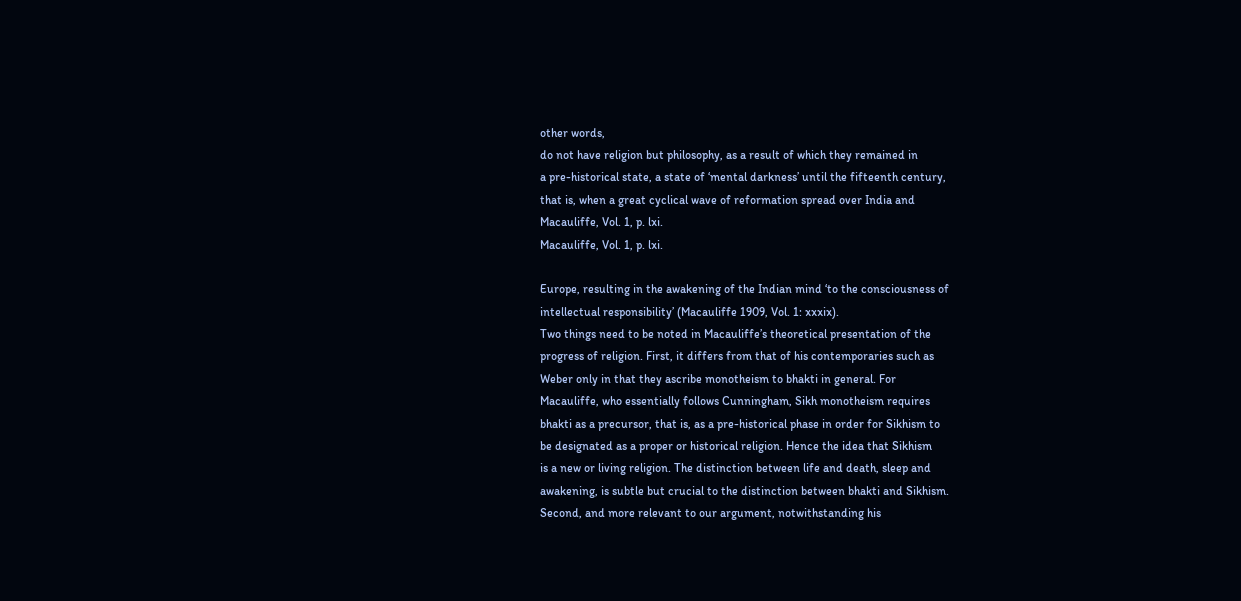other words,
do not have religion but philosophy, as a result of which they remained in
a pre-historical state, a state of ‘mental darkness’ until the fifteenth century,
that is, when a great cyclical wave of reformation spread over India and
Macauliffe, Vol. 1, p. lxi.
Macauliffe, Vol. 1, p. lxi.

Europe, resulting in the awakening of the Indian mind ‘to the consciousness of
intellectual responsibility’ (Macauliffe 1909, Vol. 1: xxxix).
Two things need to be noted in Macauliffe’s theoretical presentation of the
progress of religion. First, it differs from that of his contemporaries such as
Weber only in that they ascribe monotheism to bhakti in general. For
Macauliffe, who essentially follows Cunningham, Sikh monotheism requires
bhakti as a precursor, that is, as a pre-historical phase in order for Sikhism to
be designated as a proper or historical religion. Hence the idea that Sikhism
is a new or living religion. The distinction between life and death, sleep and
awakening, is subtle but crucial to the distinction between bhakti and Sikhism.
Second, and more relevant to our argument, notwithstanding his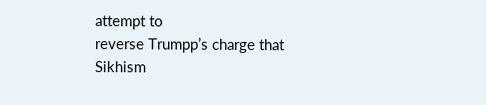attempt to
reverse Trumpp’s charge that Sikhism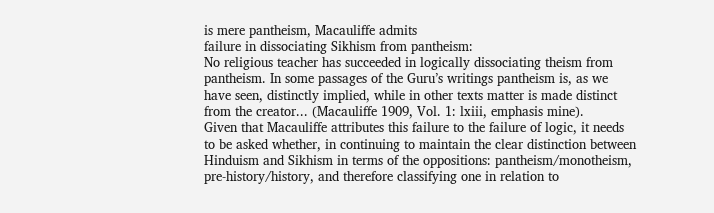is mere pantheism, Macauliffe admits
failure in dissociating Sikhism from pantheism:
No religious teacher has succeeded in logically dissociating theism from
pantheism. In some passages of the Guru’s writings pantheism is, as we
have seen, distinctly implied, while in other texts matter is made distinct
from the creator... (Macauliffe 1909, Vol. 1: lxiii, emphasis mine).
Given that Macauliffe attributes this failure to the failure of logic, it needs
to be asked whether, in continuing to maintain the clear distinction between
Hinduism and Sikhism in terms of the oppositions: pantheism/monotheism,
pre-history/history, and therefore classifying one in relation to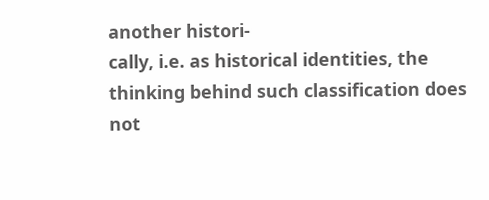another histori-
cally, i.e. as historical identities, the thinking behind such classification does
not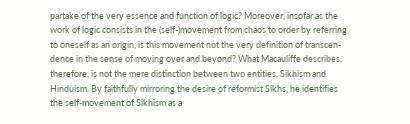partake of the very essence and function of logic? Moreover, insofar as the
work of logic consists in the (self-)movement from chaos to order by referring
to oneself as an origin, is this movement not the very definition of transcen-
dence in the sense of moving over and beyond? What Macauliffe describes,
therefore, is not the mere distinction between two entities, Sikhism and
Hinduism. By faithfully mirroring the desire of reformist Sikhs, he identifies
the self-movement of Sikhism as a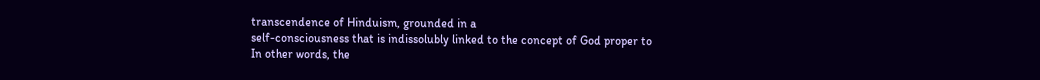transcendence of Hinduism, grounded in a
self-consciousness that is indissolubly linked to the concept of God proper to
In other words, the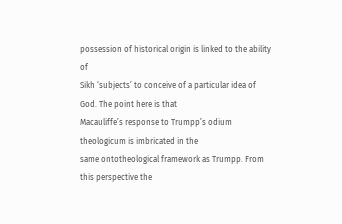possession of historical origin is linked to the ability of
Sikh ‘subjects’ to conceive of a particular idea of God. The point here is that
Macauliffe’s response to Trumpp’s odium theologicum is imbricated in the
same ontotheological framework as Trumpp. From this perspective the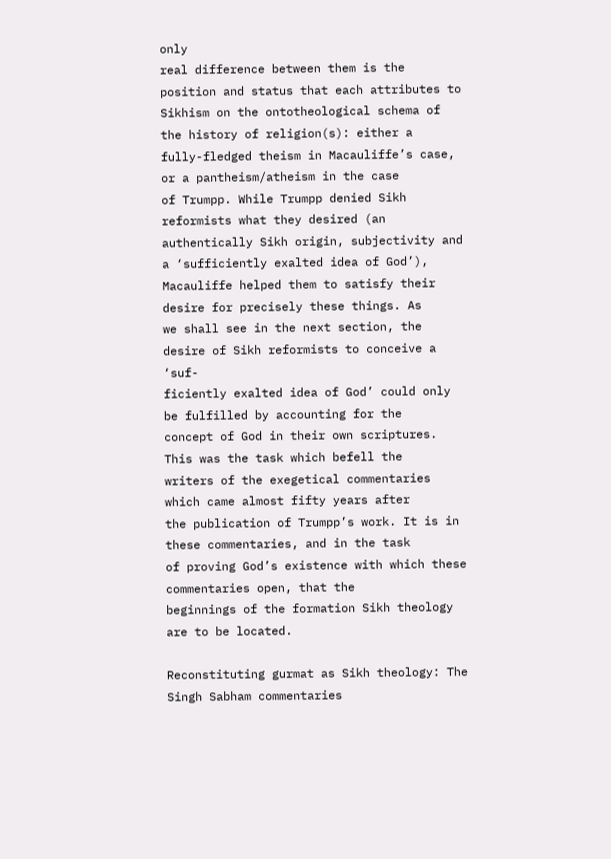only
real difference between them is the position and status that each attributes to
Sikhism on the ontotheological schema of the history of religion(s): either a
fully-fledged theism in Macauliffe’s case, or a pantheism/atheism in the case
of Trumpp. While Trumpp denied Sikh reformists what they desired (an
authentically Sikh origin, subjectivity and a ‘sufficiently exalted idea of God’),
Macauliffe helped them to satisfy their desire for precisely these things. As
we shall see in the next section, the desire of Sikh reformists to conceive a ‘suf-
ficiently exalted idea of God’ could only be fulfilled by accounting for the
concept of God in their own scriptures. This was the task which befell the
writers of the exegetical commentaries which came almost fifty years after
the publication of Trumpp’s work. It is in these commentaries, and in the task
of proving God’s existence with which these commentaries open, that the
beginnings of the formation Sikh theology are to be located.

Reconstituting gurmat as Sikh theology: The Singh Sabham commentaries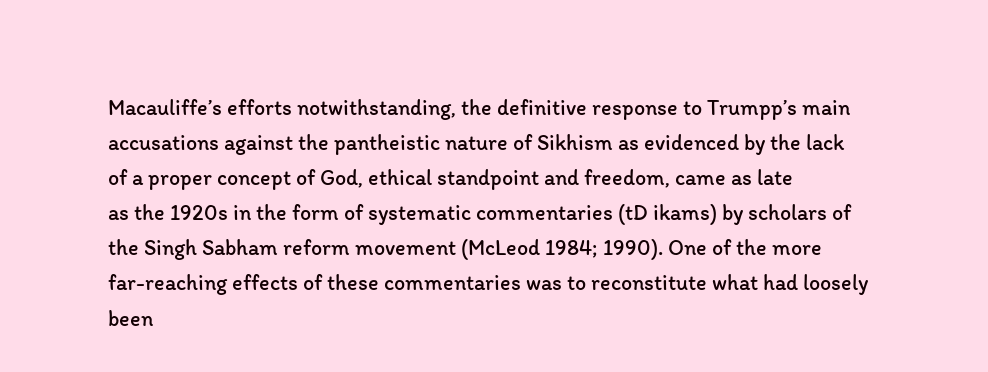Macauliffe’s efforts notwithstanding, the definitive response to Trumpp’s main
accusations against the pantheistic nature of Sikhism as evidenced by the lack
of a proper concept of God, ethical standpoint and freedom, came as late
as the 1920s in the form of systematic commentaries (tD ikams) by scholars of
the Singh Sabham reform movement (McLeod 1984; 1990). One of the more
far-reaching effects of these commentaries was to reconstitute what had loosely
been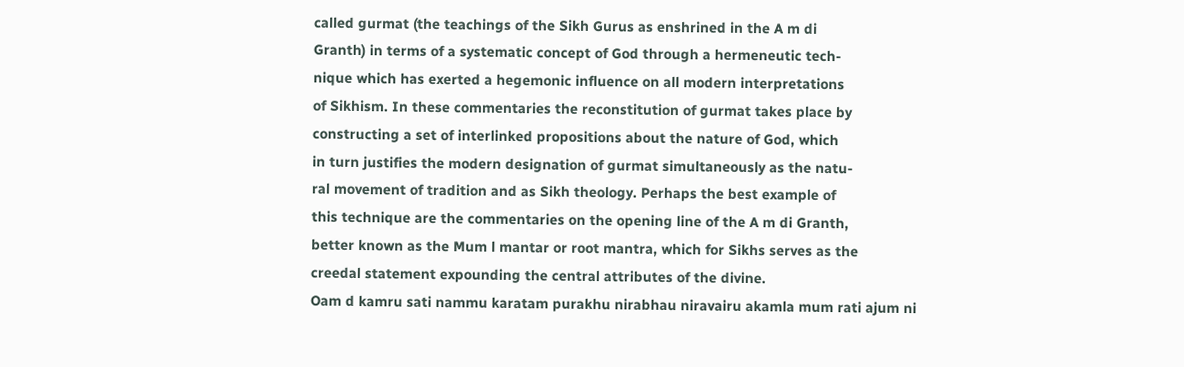called gurmat (the teachings of the Sikh Gurus as enshrined in the A m di
Granth) in terms of a systematic concept of God through a hermeneutic tech-
nique which has exerted a hegemonic influence on all modern interpretations
of Sikhism. In these commentaries the reconstitution of gurmat takes place by
constructing a set of interlinked propositions about the nature of God, which
in turn justifies the modern designation of gurmat simultaneously as the natu-
ral movement of tradition and as Sikh theology. Perhaps the best example of
this technique are the commentaries on the opening line of the A m di Granth,
better known as the Mum l mantar or root mantra, which for Sikhs serves as the
creedal statement expounding the central attributes of the divine.
Oam d kamru sati nammu karatam purakhu nirabhau niravairu akamla mum rati ajum ni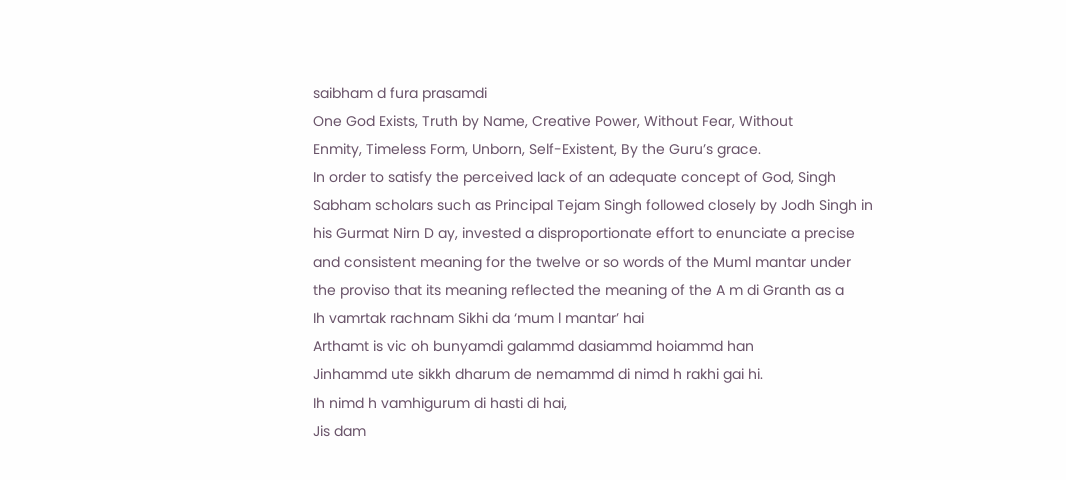saibham d fura prasamdi
One God Exists, Truth by Name, Creative Power, Without Fear, Without
Enmity, Timeless Form, Unborn, Self-Existent, By the Guru’s grace.
In order to satisfy the perceived lack of an adequate concept of God, Singh
Sabham scholars such as Principal Tejam Singh followed closely by Jodh Singh in
his Gurmat Nirn D ay, invested a disproportionate effort to enunciate a precise
and consistent meaning for the twelve or so words of the Muml mantar under
the proviso that its meaning reflected the meaning of the A m di Granth as a
Ih vamrtak rachnam Sikhi da ‘mum l mantar’ hai
Arthamt is vic oh bunyamdi galammd dasiammd hoiammd han
Jinhammd ute sikkh dharum de nemammd di nimd h rakhi gai hi.
Ih nimd h vamhigurum di hasti di hai,
Jis dam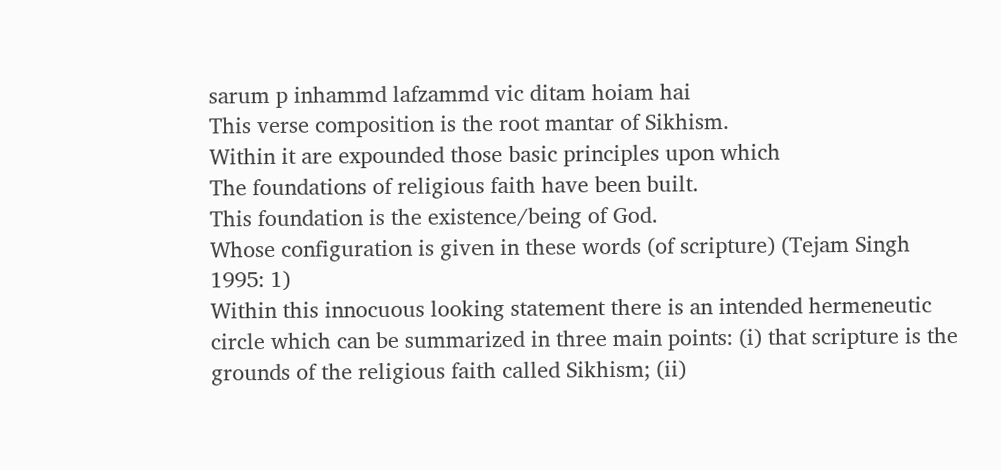sarum p inhammd lafzammd vic ditam hoiam hai
This verse composition is the root mantar of Sikhism.
Within it are expounded those basic principles upon which
The foundations of religious faith have been built.
This foundation is the existence/being of God.
Whose configuration is given in these words (of scripture) (Tejam Singh
1995: 1)
Within this innocuous looking statement there is an intended hermeneutic
circle which can be summarized in three main points: (i) that scripture is the
grounds of the religious faith called Sikhism; (ii)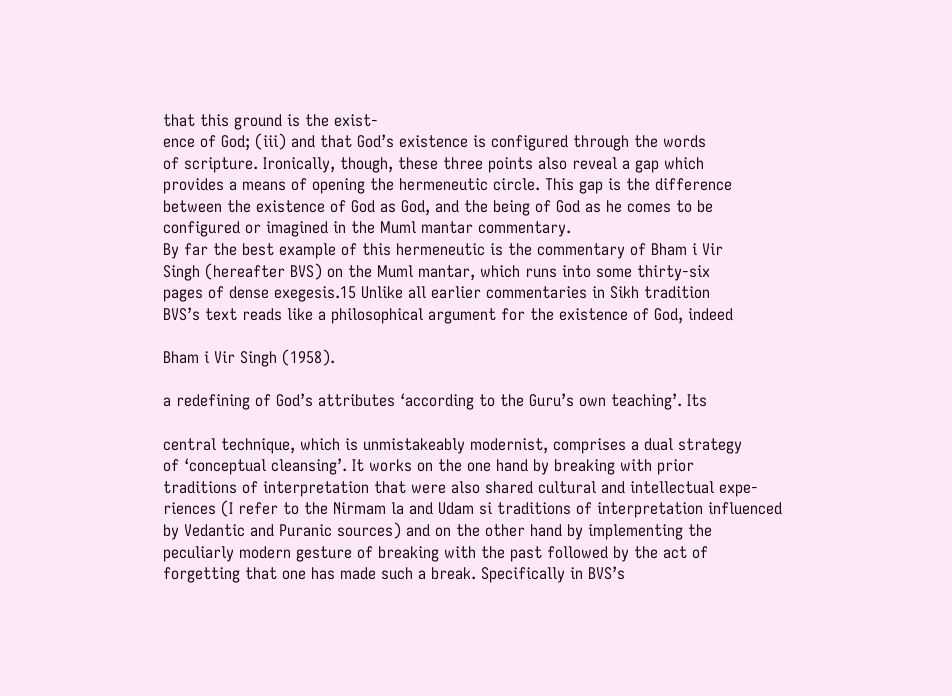that this ground is the exist-
ence of God; (iii) and that God’s existence is configured through the words
of scripture. Ironically, though, these three points also reveal a gap which
provides a means of opening the hermeneutic circle. This gap is the difference
between the existence of God as God, and the being of God as he comes to be
configured or imagined in the Muml mantar commentary.
By far the best example of this hermeneutic is the commentary of Bham i Vir
Singh (hereafter BVS) on the Muml mantar, which runs into some thirty-six
pages of dense exegesis.15 Unlike all earlier commentaries in Sikh tradition
BVS’s text reads like a philosophical argument for the existence of God, indeed

Bham i Vir Singh (1958).

a redefining of God’s attributes ‘according to the Guru’s own teaching’. Its

central technique, which is unmistakeably modernist, comprises a dual strategy
of ‘conceptual cleansing’. It works on the one hand by breaking with prior
traditions of interpretation that were also shared cultural and intellectual expe-
riences (I refer to the Nirmam la and Udam si traditions of interpretation influenced
by Vedantic and Puranic sources) and on the other hand by implementing the
peculiarly modern gesture of breaking with the past followed by the act of
forgetting that one has made such a break. Specifically in BVS’s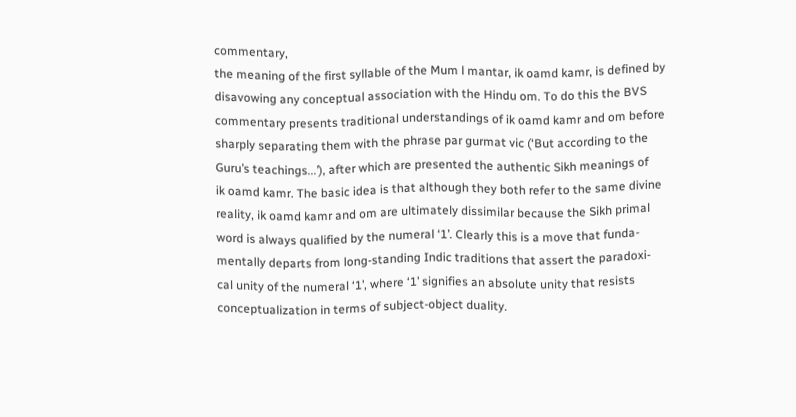commentary,
the meaning of the first syllable of the Mum l mantar, ik oamd kamr, is defined by
disavowing any conceptual association with the Hindu om. To do this the BVS
commentary presents traditional understandings of ik oamd kamr and om before
sharply separating them with the phrase par gurmat vic (‘But according to the
Guru’s teachings...’), after which are presented the authentic Sikh meanings of
ik oamd kamr. The basic idea is that although they both refer to the same divine
reality, ik oamd kamr and om are ultimately dissimilar because the Sikh primal
word is always qualified by the numeral ‘1’. Clearly this is a move that funda-
mentally departs from long-standing Indic traditions that assert the paradoxi-
cal unity of the numeral ‘1’, where ‘1’ signifies an absolute unity that resists
conceptualization in terms of subject-object duality.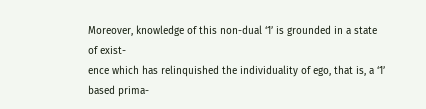Moreover, knowledge of this non-dual ‘1’ is grounded in a state of exist-
ence which has relinquished the individuality of ego, that is, a ‘1’ based prima-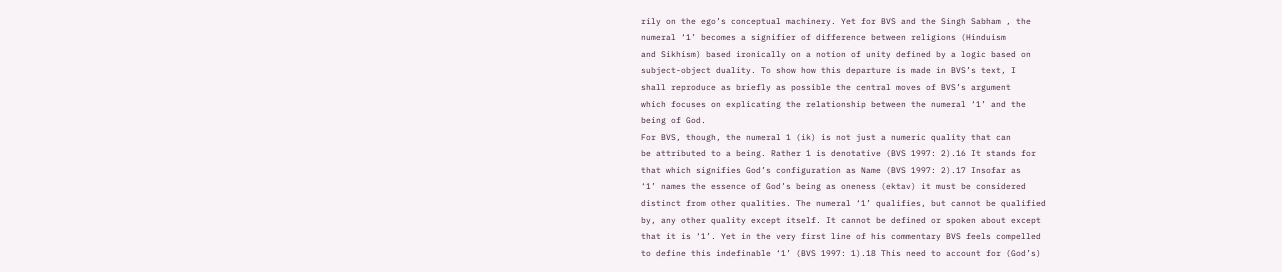rily on the ego’s conceptual machinery. Yet for BVS and the Singh Sabham , the
numeral ‘1’ becomes a signifier of difference between religions (Hinduism
and Sikhism) based ironically on a notion of unity defined by a logic based on
subject-object duality. To show how this departure is made in BVS’s text, I
shall reproduce as briefly as possible the central moves of BVS’s argument
which focuses on explicating the relationship between the numeral ‘1’ and the
being of God.
For BVS, though, the numeral 1 (ik) is not just a numeric quality that can
be attributed to a being. Rather 1 is denotative (BVS 1997: 2).16 It stands for
that which signifies God’s configuration as Name (BVS 1997: 2).17 Insofar as
‘1’ names the essence of God’s being as oneness (ektav) it must be considered
distinct from other qualities. The numeral ‘1’ qualifies, but cannot be qualified
by, any other quality except itself. It cannot be defined or spoken about except
that it is ‘1’. Yet in the very first line of his commentary BVS feels compelled
to define this indefinable ‘1’ (BVS 1997: 1).18 This need to account for (God’s)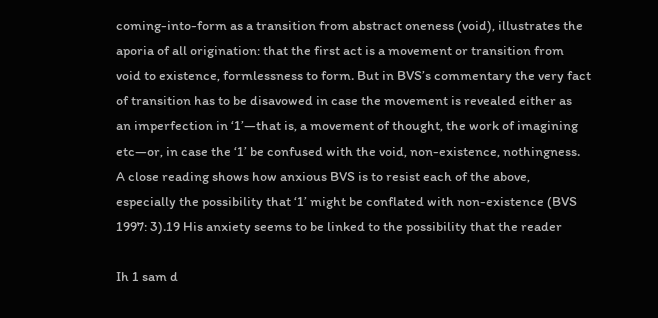coming-into-form as a transition from abstract oneness (void), illustrates the
aporia of all origination: that the first act is a movement or transition from
void to existence, formlessness to form. But in BVS’s commentary the very fact
of transition has to be disavowed in case the movement is revealed either as
an imperfection in ‘1’—that is, a movement of thought, the work of imagining
etc—or, in case the ‘1’ be confused with the void, non-existence, nothingness.
A close reading shows how anxious BVS is to resist each of the above,
especially the possibility that ‘1’ might be conflated with non-existence (BVS
1997: 3).19 His anxiety seems to be linked to the possibility that the reader

Ih 1 sam d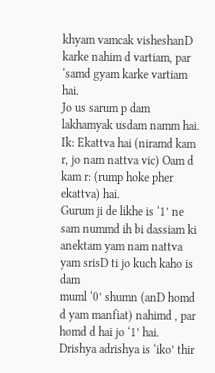khyam vamcak visheshanD karke nahim d vartiam, par ‘samd gyam karke vartiam hai.
Jo us sarum p dam lakhamyak usdam namm hai.
Ik: Ekattva hai (niramd kam r, jo nam nattva vic) Oam d kam r: (rump hoke pher ekattva) hai.
Gurum ji de likhe is ‘1’ ne sam nummd ih bi dassiam ki anektam yam nam nattva yam srisD ti jo kuch kaho is dam
muml ‘0’ shumn (anD homd d yam manfiat) nahimd , par homd d hai jo ‘1’ hai. Drishya adrishya is ‘iko’ thir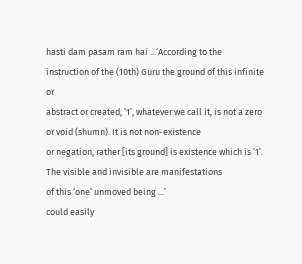hasti dam pasam ram hai ...‘According to the instruction of the (10th) Guru the ground of this infinite or
abstract or created, ‘1’, whatever we call it, is not a zero or void (shumn). It is not non-existence
or negation, rather [its ground] is existence which is ‘1’. The visible and invisible are manifestations
of this ‘one’ unmoved being ...’
could easily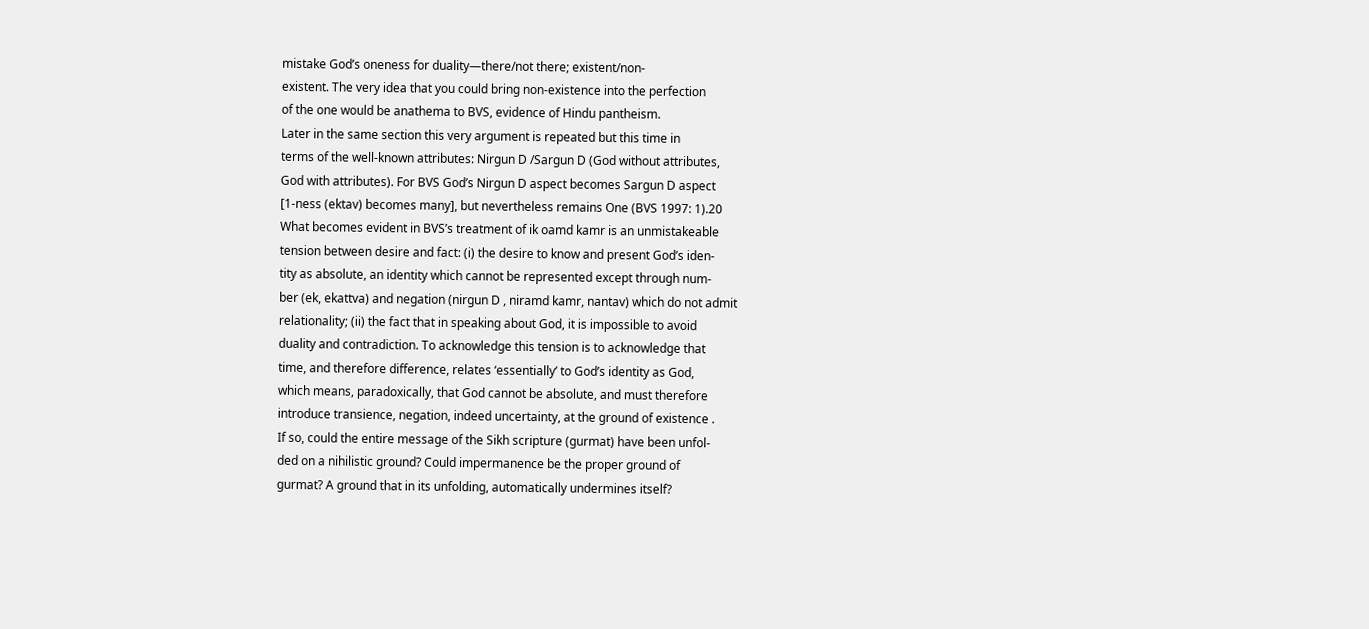mistake God’s oneness for duality—there/not there; existent/non-
existent. The very idea that you could bring non-existence into the perfection
of the one would be anathema to BVS, evidence of Hindu pantheism.
Later in the same section this very argument is repeated but this time in
terms of the well-known attributes: Nirgun D /Sargun D (God without attributes,
God with attributes). For BVS God’s Nirgun D aspect becomes Sargun D aspect
[1-ness (ektav) becomes many], but nevertheless remains One (BVS 1997: 1).20
What becomes evident in BVS’s treatment of ik oamd kamr is an unmistakeable
tension between desire and fact: (i) the desire to know and present God’s iden-
tity as absolute, an identity which cannot be represented except through num-
ber (ek, ekattva) and negation (nirgun D , niramd kamr, nantav) which do not admit
relationality; (ii) the fact that in speaking about God, it is impossible to avoid
duality and contradiction. To acknowledge this tension is to acknowledge that
time, and therefore difference, relates ‘essentially’ to God’s identity as God,
which means, paradoxically, that God cannot be absolute, and must therefore
introduce transience, negation, indeed uncertainty, at the ground of existence .
If so, could the entire message of the Sikh scripture (gurmat) have been unfol-
ded on a nihilistic ground? Could impermanence be the proper ground of
gurmat? A ground that in its unfolding, automatically undermines itself?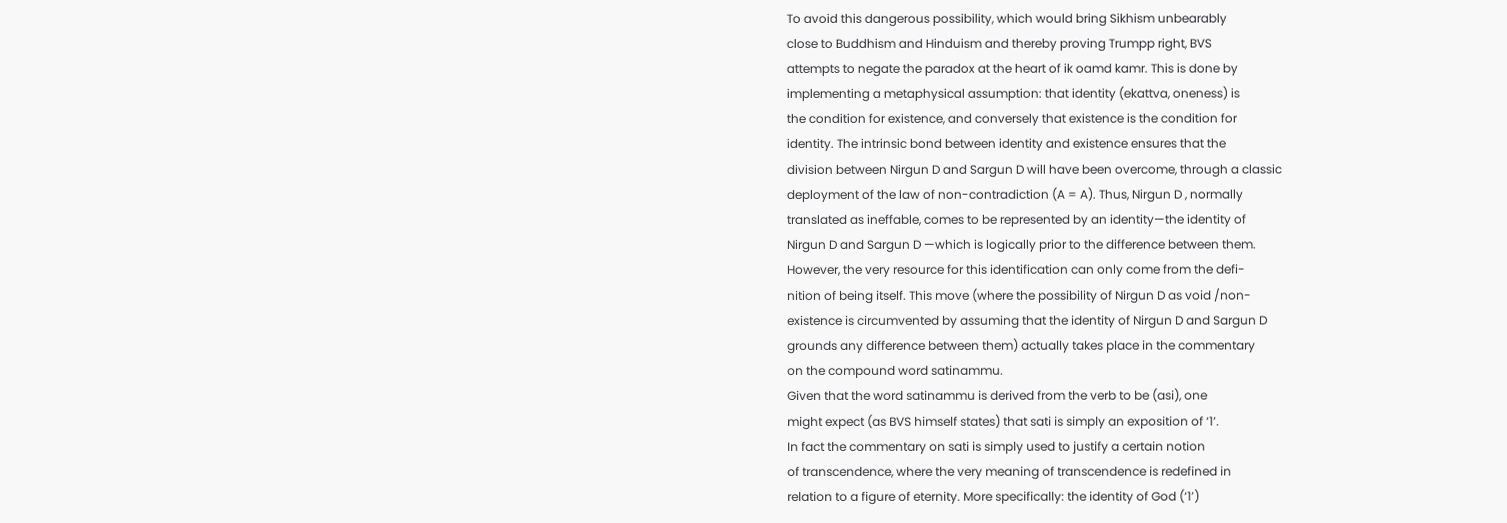To avoid this dangerous possibility, which would bring Sikhism unbearably
close to Buddhism and Hinduism and thereby proving Trumpp right, BVS
attempts to negate the paradox at the heart of ik oamd kamr. This is done by
implementing a metaphysical assumption: that identity (ekattva, oneness) is
the condition for existence, and conversely that existence is the condition for
identity. The intrinsic bond between identity and existence ensures that the
division between Nirgun D and Sargun D will have been overcome, through a classic
deployment of the law of non-contradiction (A = A). Thus, Nirgun D , normally
translated as ineffable, comes to be represented by an identity—the identity of
Nirgun D and Sargun D —which is logically prior to the difference between them.
However, the very resource for this identification can only come from the defi-
nition of being itself. This move (where the possibility of Nirgun D as void /non-
existence is circumvented by assuming that the identity of Nirgun D and Sargun D
grounds any difference between them) actually takes place in the commentary
on the compound word satinammu.
Given that the word satinammu is derived from the verb to be (asi), one
might expect (as BVS himself states) that sati is simply an exposition of ‘1’.
In fact the commentary on sati is simply used to justify a certain notion
of transcendence, where the very meaning of transcendence is redefined in
relation to a figure of eternity. More specifically: the identity of God (‘1’)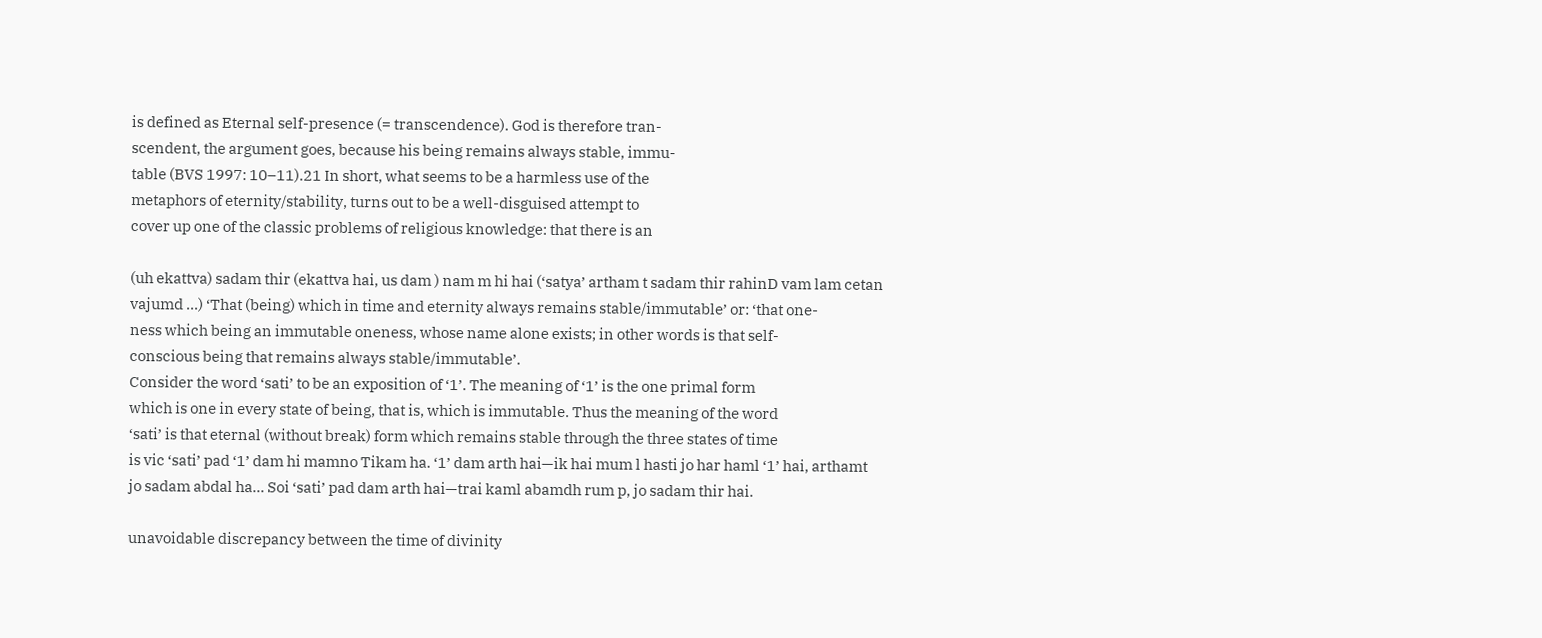is defined as Eternal self-presence (= transcendence). God is therefore tran-
scendent, the argument goes, because his being remains always stable, immu-
table (BVS 1997: 10–11).21 In short, what seems to be a harmless use of the
metaphors of eternity/stability, turns out to be a well-disguised attempt to
cover up one of the classic problems of religious knowledge: that there is an

(uh ekattva) sadam thir (ekattva hai, us dam ) nam m hi hai (‘satya’ artham t sadam thir rahinD vam lam cetan
vajumd ...) ‘That (being) which in time and eternity always remains stable/immutable’ or: ‘that one-
ness which being an immutable oneness, whose name alone exists; in other words is that self-
conscious being that remains always stable/immutable’.
Consider the word ‘sati’ to be an exposition of ‘1’. The meaning of ‘1’ is the one primal form
which is one in every state of being, that is, which is immutable. Thus the meaning of the word
‘sati’ is that eternal (without break) form which remains stable through the three states of time
is vic ‘sati’ pad ‘1’ dam hi mamno Tikam ha. ‘1’ dam arth hai—ik hai mum l hasti jo har haml ‘1’ hai, arthamt
jo sadam abdal ha... Soi ‘sati’ pad dam arth hai—trai kaml abamdh rum p, jo sadam thir hai.

unavoidable discrepancy between the time of divinity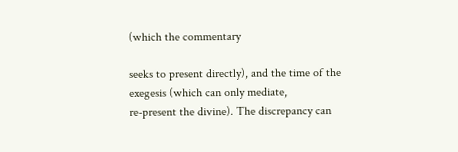(which the commentary

seeks to present directly), and the time of the exegesis (which can only mediate,
re-present the divine). The discrepancy can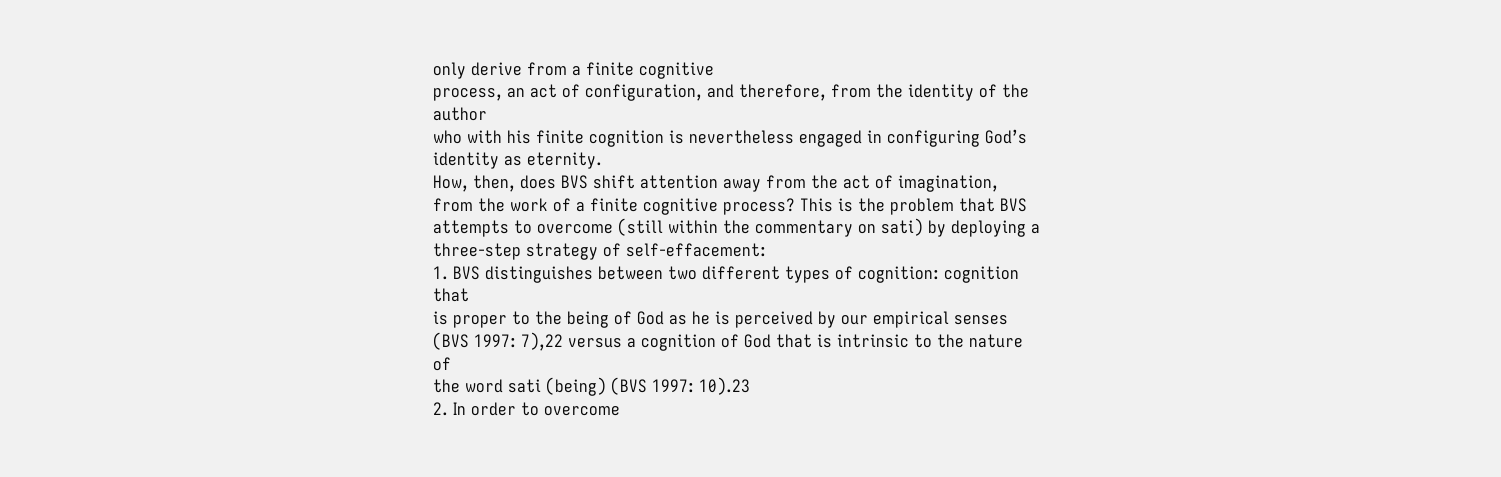only derive from a finite cognitive
process, an act of configuration, and therefore, from the identity of the author
who with his finite cognition is nevertheless engaged in configuring God’s
identity as eternity.
How, then, does BVS shift attention away from the act of imagination,
from the work of a finite cognitive process? This is the problem that BVS
attempts to overcome (still within the commentary on sati) by deploying a
three-step strategy of self-effacement:
1. BVS distinguishes between two different types of cognition: cognition that
is proper to the being of God as he is perceived by our empirical senses
(BVS 1997: 7),22 versus a cognition of God that is intrinsic to the nature of
the word sati (being) (BVS 1997: 10).23
2. In order to overcome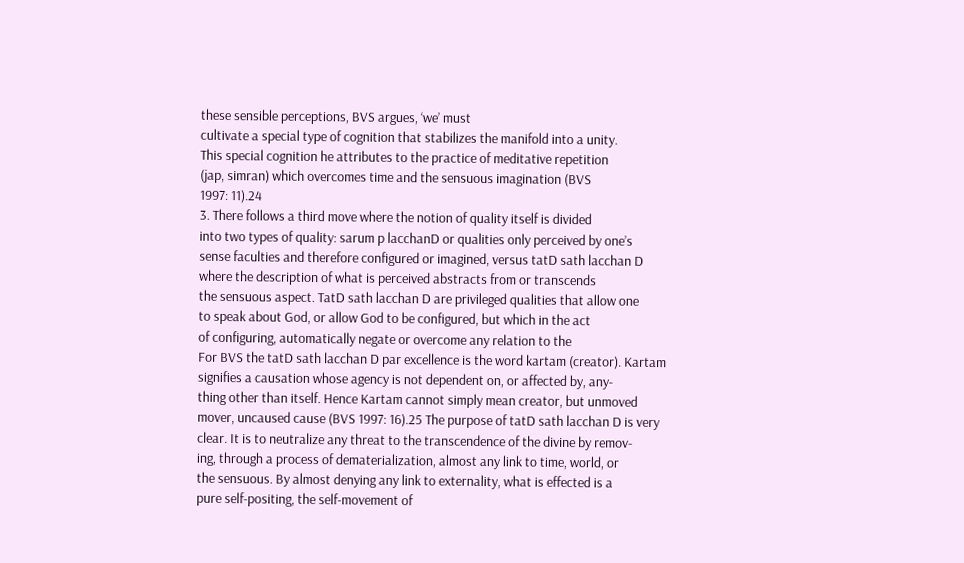these sensible perceptions, BVS argues, ‘we’ must
cultivate a special type of cognition that stabilizes the manifold into a unity.
This special cognition he attributes to the practice of meditative repetition
(jap, simran) which overcomes time and the sensuous imagination (BVS
1997: 11).24
3. There follows a third move where the notion of quality itself is divided
into two types of quality: sarum p lacchanD or qualities only perceived by one’s
sense faculties and therefore configured or imagined, versus tatD sath lacchan D
where the description of what is perceived abstracts from or transcends
the sensuous aspect. TatD sath lacchan D are privileged qualities that allow one
to speak about God, or allow God to be configured, but which in the act
of configuring, automatically negate or overcome any relation to the
For BVS the tatD sath lacchan D par excellence is the word kartam (creator). Kartam
signifies a causation whose agency is not dependent on, or affected by, any-
thing other than itself. Hence Kartam cannot simply mean creator, but unmoved
mover, uncaused cause (BVS 1997: 16).25 The purpose of tatD sath lacchan D is very
clear. It is to neutralize any threat to the transcendence of the divine by remov-
ing, through a process of dematerialization, almost any link to time, world, or
the sensuous. By almost denying any link to externality, what is effected is a
pure self-positing, the self-movement of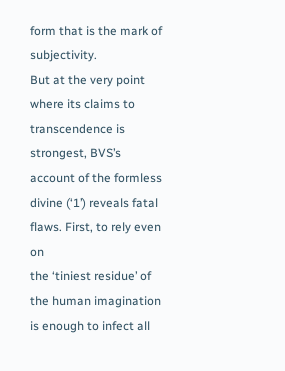form that is the mark of subjectivity.
But at the very point where its claims to transcendence is strongest, BVS’s
account of the formless divine (‘1’) reveals fatal flaws. First, to rely even on
the ‘tiniest residue’ of the human imagination is enough to infect all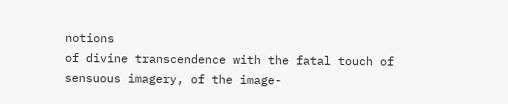notions
of divine transcendence with the fatal touch of sensuous imagery, of the image-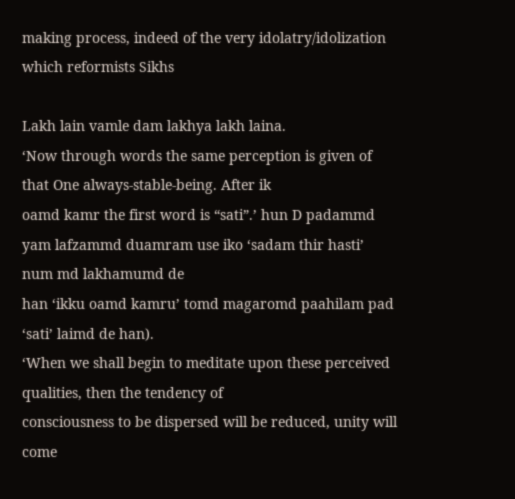making process, indeed of the very idolatry/idolization which reformists Sikhs

Lakh lain vamle dam lakhya lakh laina.
‘Now through words the same perception is given of that One always-stable-being. After ik
oamd kamr the first word is “sati”.’ hun D padammd yam lafzammd duamram use iko ‘sadam thir hasti’ num md lakhamumd de
han ‘ikku oamd kamru’ tomd magaromd paahilam pad ‘sati’ laimd de han).
‘When we shall begin to meditate upon these perceived qualities, then the tendency of
consciousness to be dispersed will be reduced, unity will come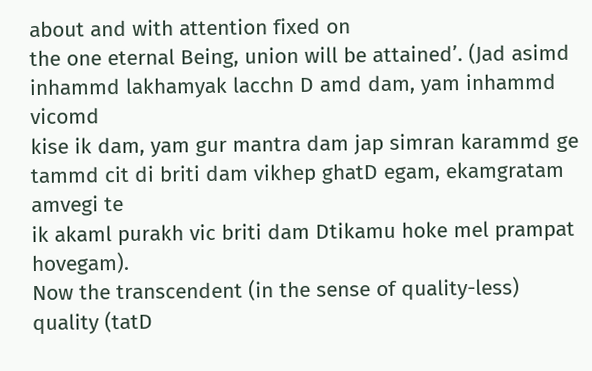about and with attention fixed on
the one eternal Being, union will be attained’. (Jad asimd inhammd lakhamyak lacchn D amd dam, yam inhammd vicomd
kise ik dam, yam gur mantra dam jap simran karammd ge tammd cit di briti dam vikhep ghatD egam, ekamgratam amvegi te
ik akaml purakh vic briti dam Dtikamu hoke mel prampat hovegam).
Now the transcendent (in the sense of quality-less) quality (tatD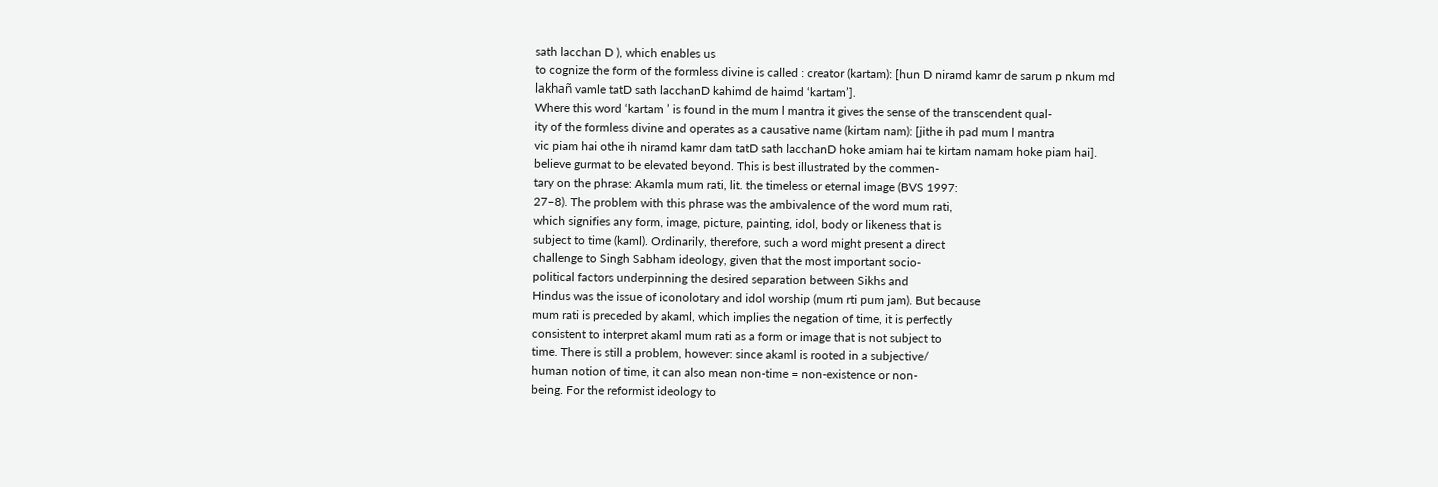sath lacchan D ), which enables us
to cognize the form of the formless divine is called : creator (kartam): [hun D niramd kamr de sarum p nkum md
lakhañ vamle tatD sath lacchanD kahimd de haimd ‘kartam’].
Where this word ‘kartam ’ is found in the mum l mantra it gives the sense of the transcendent qual-
ity of the formless divine and operates as a causative name (kirtam nam): [jithe ih pad mum l mantra
vic piam hai othe ih niramd kamr dam tatD sath lacchanD hoke amiam hai te kirtam namam hoke piam hai].
believe gurmat to be elevated beyond. This is best illustrated by the commen-
tary on the phrase: Akamla mum rati, lit. the timeless or eternal image (BVS 1997:
27–8). The problem with this phrase was the ambivalence of the word mum rati,
which signifies any form, image, picture, painting, idol, body or likeness that is
subject to time (kaml). Ordinarily, therefore, such a word might present a direct
challenge to Singh Sabham ideology, given that the most important socio-
political factors underpinning the desired separation between Sikhs and
Hindus was the issue of iconolotary and idol worship (mum rti pum jam). But because
mum rati is preceded by akaml, which implies the negation of time, it is perfectly
consistent to interpret akaml mum rati as a form or image that is not subject to
time. There is still a problem, however: since akaml is rooted in a subjective/
human notion of time, it can also mean non-time = non-existence or non-
being. For the reformist ideology to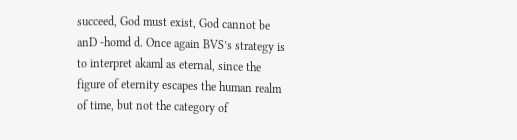succeed, God must exist, God cannot be
anD -homd d. Once again BVS’s strategy is to interpret akaml as eternal, since the
figure of eternity escapes the human realm of time, but not the category of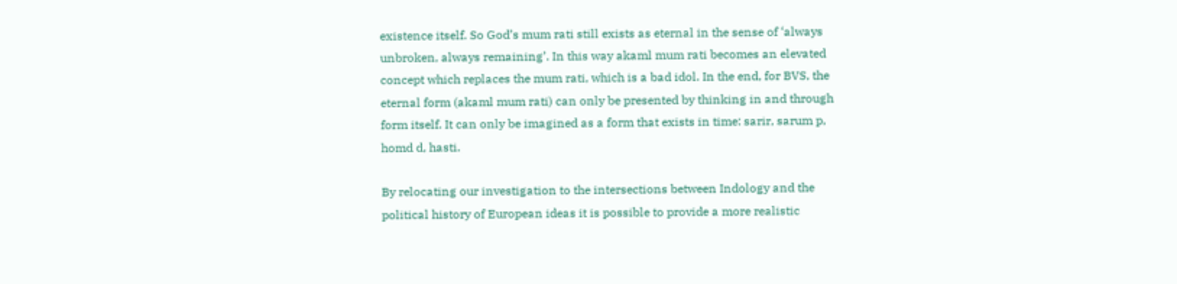existence itself. So God’s mum rati still exists as eternal in the sense of ‘always
unbroken, always remaining’. In this way akaml mum rati becomes an elevated
concept which replaces the mum rati, which is a bad idol. In the end, for BVS, the
eternal form (akaml mum rati) can only be presented by thinking in and through
form itself. It can only be imagined as a form that exists in time: sarir, sarum p,
homd d, hasti.

By relocating our investigation to the intersections between Indology and the
political history of European ideas it is possible to provide a more realistic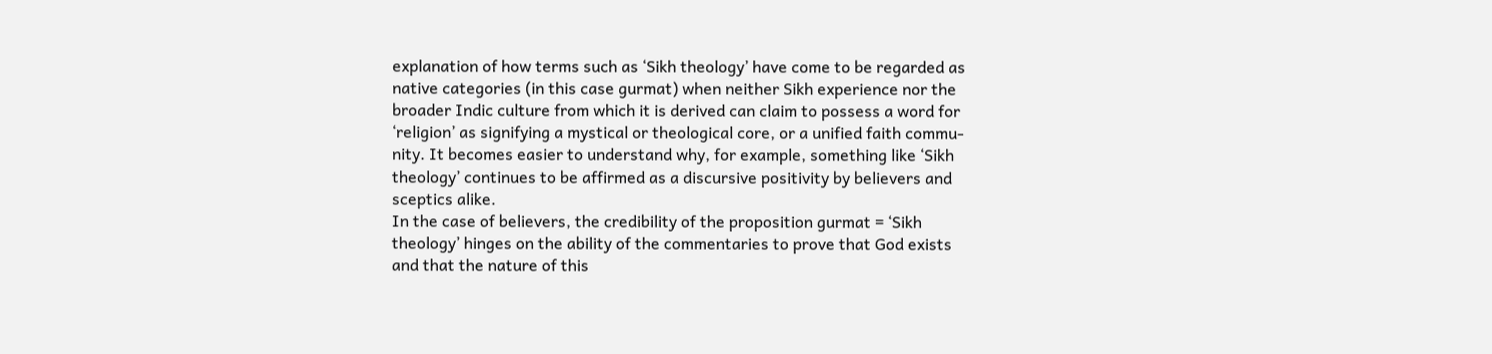explanation of how terms such as ‘Sikh theology’ have come to be regarded as
native categories (in this case gurmat) when neither Sikh experience nor the
broader Indic culture from which it is derived can claim to possess a word for
‘religion’ as signifying a mystical or theological core, or a unified faith commu-
nity. It becomes easier to understand why, for example, something like ‘Sikh
theology’ continues to be affirmed as a discursive positivity by believers and
sceptics alike.
In the case of believers, the credibility of the proposition gurmat = ‘Sikh
theology’ hinges on the ability of the commentaries to prove that God exists
and that the nature of this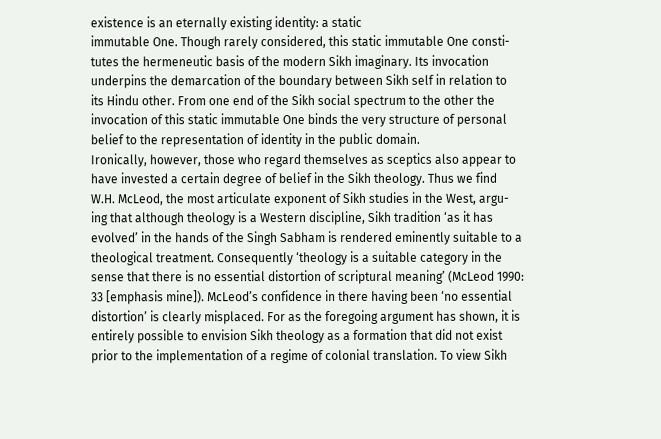existence is an eternally existing identity: a static
immutable One. Though rarely considered, this static immutable One consti-
tutes the hermeneutic basis of the modern Sikh imaginary. Its invocation
underpins the demarcation of the boundary between Sikh self in relation to
its Hindu other. From one end of the Sikh social spectrum to the other the
invocation of this static immutable One binds the very structure of personal
belief to the representation of identity in the public domain.
Ironically, however, those who regard themselves as sceptics also appear to
have invested a certain degree of belief in the Sikh theology. Thus we find
W.H. McLeod, the most articulate exponent of Sikh studies in the West, argu-
ing that although theology is a Western discipline, Sikh tradition ‘as it has
evolved’ in the hands of the Singh Sabham is rendered eminently suitable to a
theological treatment. Consequently ‘theology is a suitable category in the
sense that there is no essential distortion of scriptural meaning’ (McLeod 1990:
33 [emphasis mine]). McLeod’s confidence in there having been ‘no essential
distortion’ is clearly misplaced. For as the foregoing argument has shown, it is
entirely possible to envision Sikh theology as a formation that did not exist
prior to the implementation of a regime of colonial translation. To view Sikh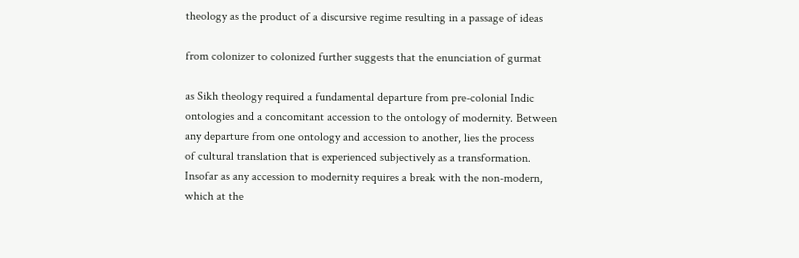theology as the product of a discursive regime resulting in a passage of ideas

from colonizer to colonized further suggests that the enunciation of gurmat

as Sikh theology required a fundamental departure from pre-colonial Indic
ontologies and a concomitant accession to the ontology of modernity. Between
any departure from one ontology and accession to another, lies the process
of cultural translation that is experienced subjectively as a transformation.
Insofar as any accession to modernity requires a break with the non-modern,
which at the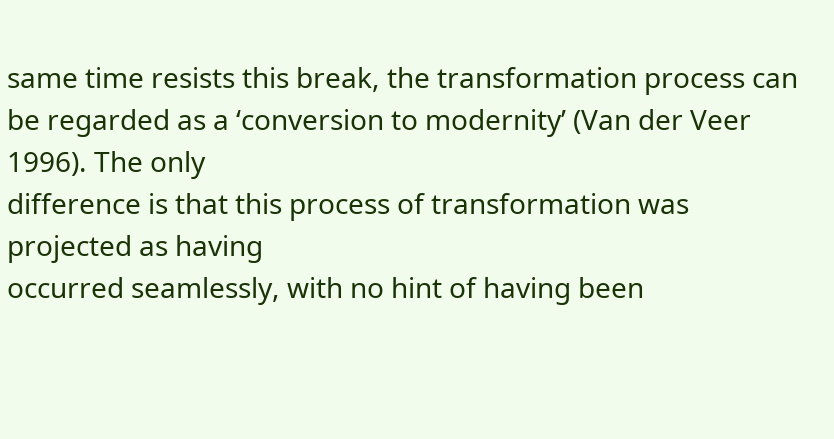same time resists this break, the transformation process can
be regarded as a ‘conversion to modernity’ (Van der Veer 1996). The only
difference is that this process of transformation was projected as having
occurred seamlessly, with no hint of having been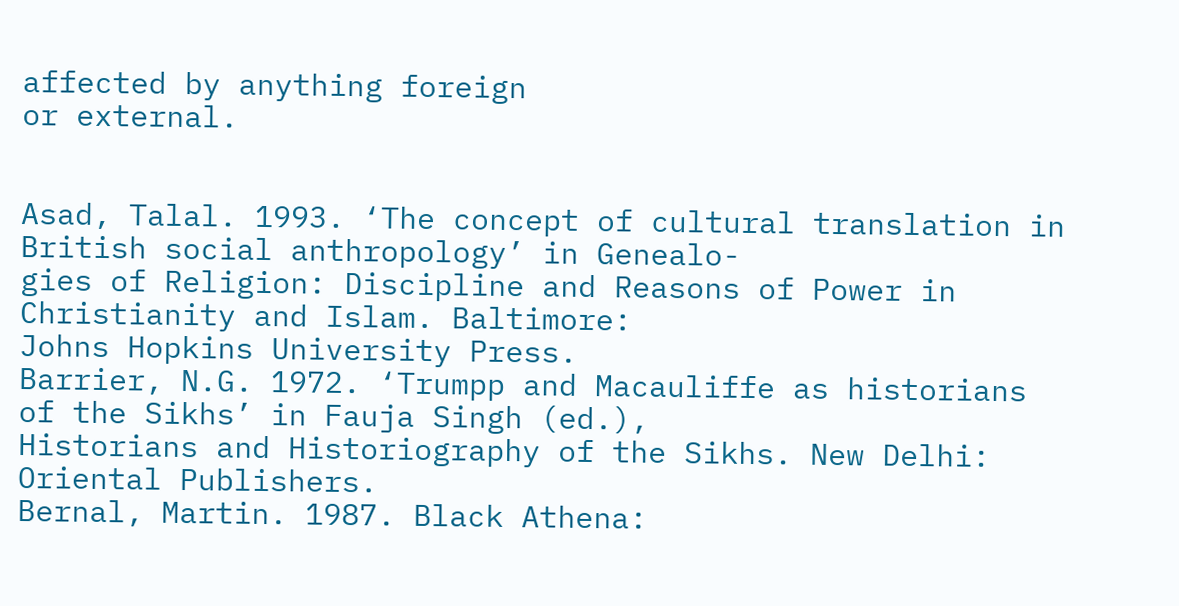affected by anything foreign
or external.


Asad, Talal. 1993. ‘The concept of cultural translation in British social anthropology’ in Genealo-
gies of Religion: Discipline and Reasons of Power in Christianity and Islam. Baltimore:
Johns Hopkins University Press.
Barrier, N.G. 1972. ‘Trumpp and Macauliffe as historians of the Sikhs’ in Fauja Singh (ed.),
Historians and Historiography of the Sikhs. New Delhi: Oriental Publishers.
Bernal, Martin. 1987. Black Athena: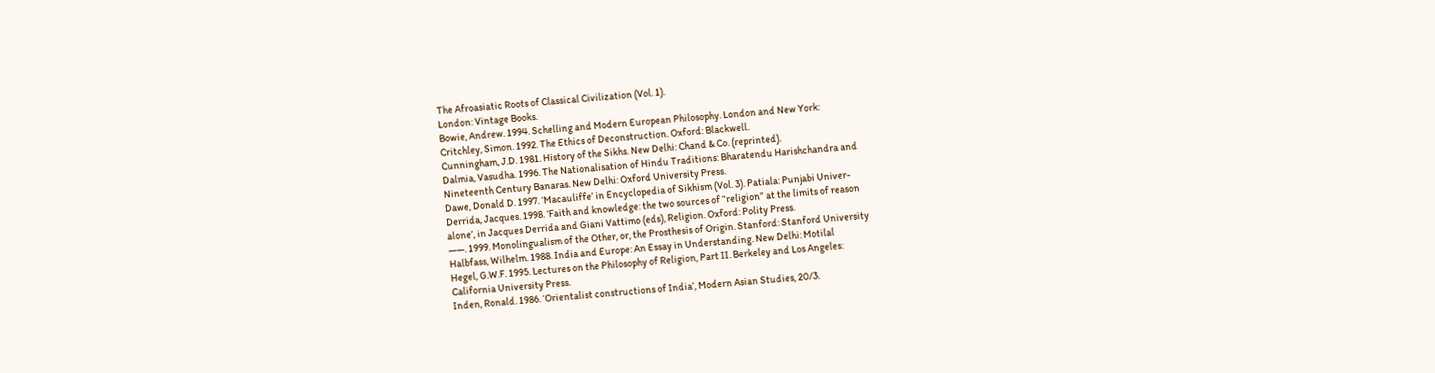The Afroasiatic Roots of Classical Civilization (Vol. 1).
London: Vintage Books.
Bowie, Andrew. 1994. Schelling and Modern European Philosophy. London and New York:
Critchley, Simon. 1992. The Ethics of Deconstruction. Oxford: Blackwell.
Cunningham, J.D. 1981. History of the Sikhs. New Delhi: Chand & Co. (reprinted).
Dalmia, Vasudha. 1996. The Nationalisation of Hindu Traditions: Bharatendu Harishchandra and
Nineteenth Century Banaras. New Delhi: Oxford University Press.
Dawe, Donald D. 1997. ‘Macauliffe’ in Encyclopedia of Sikhism (Vol. 3). Patiala: Punjabi Univer-
Derrida, Jacques. 1998. ‘Faith and knowledge: the two sources of “religion” at the limits of reason
alone’, in Jacques Derrida and Giani Vattimo (eds), Religion. Oxford: Polity Press.
——. 1999. Monolingualism of the Other, or, the Prosthesis of Origin. Stanford: Stanford University
Halbfass, Wilhelm. 1988. India and Europe: An Essay in Understanding. New Delhi: Motilal
Hegel, G.W.F. 1995. Lectures on the Philosophy of Religion, Part II. Berkeley and Los Angeles:
California University Press.
Inden, Ronald. 1986. ‘Orientalist constructions of India’, Modern Asian Studies, 20/3.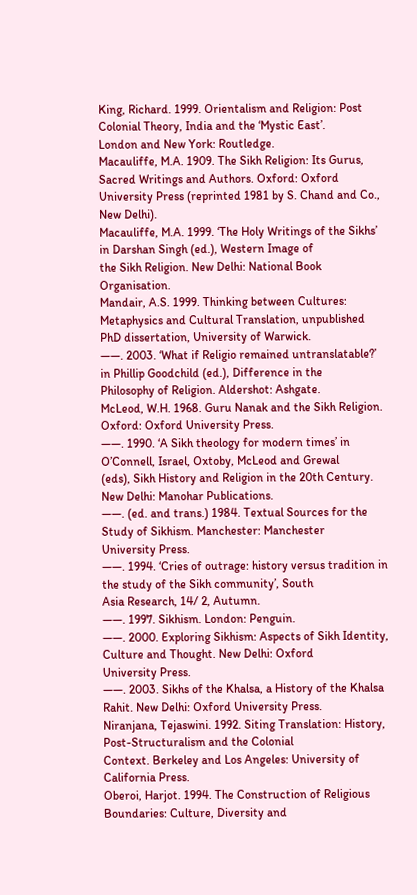King, Richard. 1999. Orientalism and Religion: Post Colonial Theory, India and the ‘Mystic East’.
London and New York: Routledge.
Macauliffe, M.A. 1909. The Sikh Religion: Its Gurus, Sacred Writings and Authors. Oxford: Oxford
University Press (reprinted 1981 by S. Chand and Co., New Delhi).
Macauliffe, M.A. 1999. ‘The Holy Writings of the Sikhs’ in Darshan Singh (ed.), Western Image of
the Sikh Religion. New Delhi: National Book Organisation.
Mandair, A.S. 1999. Thinking between Cultures: Metaphysics and Cultural Translation, unpublished
PhD dissertation, University of Warwick.
——. 2003. ‘What if Religio remained untranslatable?’ in Phillip Goodchild (ed.), Difference in the
Philosophy of Religion. Aldershot: Ashgate.
McLeod, W.H. 1968. Guru Nanak and the Sikh Religion. Oxford: Oxford University Press.
——. 1990. ‘A Sikh theology for modern times’ in O’Connell, Israel, Oxtoby, McLeod and Grewal
(eds), Sikh History and Religion in the 20th Century. New Delhi: Manohar Publications.
——. (ed. and trans.) 1984. Textual Sources for the Study of Sikhism. Manchester: Manchester
University Press.
——. 1994. ‘Cries of outrage: history versus tradition in the study of the Sikh community’, South
Asia Research, 14/ 2, Autumn.
——. 1997. Sikhism. London: Penguin.
——. 2000. Exploring Sikhism: Aspects of Sikh Identity, Culture and Thought. New Delhi: Oxford
University Press.
——. 2003. Sikhs of the Khalsa, a History of the Khalsa Rahit. New Delhi: Oxford University Press.
Niranjana, Tejaswini. 1992. Siting Translation: History, Post-Structuralism and the Colonial
Context. Berkeley and Los Angeles: University of California Press.
Oberoi, Harjot. 1994. The Construction of Religious Boundaries: Culture, Diversity and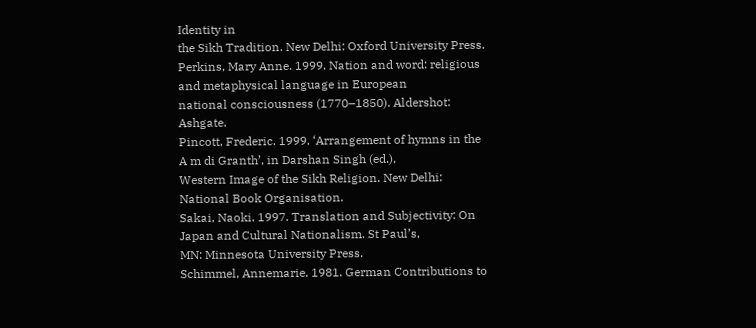Identity in
the Sikh Tradition. New Delhi: Oxford University Press.
Perkins, Mary Anne. 1999. Nation and word: religious and metaphysical language in European
national consciousness (1770–1850). Aldershot: Ashgate.
Pincott, Frederic. 1999. ‘Arrangement of hymns in the A m di Granth’, in Darshan Singh (ed.),
Western Image of the Sikh Religion. New Delhi: National Book Organisation.
Sakai, Naoki. 1997. Translation and Subjectivity: On Japan and Cultural Nationalism. St Paul’s,
MN: Minnesota University Press.
Schimmel, Annemarie. 1981. German Contributions to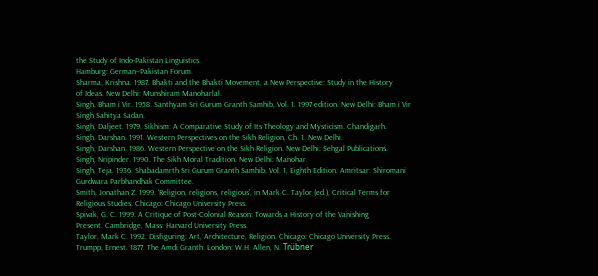the Study of Indo-Pakistan Linguistics.
Hamburg: German–Pakistan Forum.
Sharma, Krishna. 1987. Bhakti and the Bhakti Movement, a New Perspective: Study in the History
of Ideas. New Delhi: Munshiram Manoharlal.
Singh, Bham i Vir. 1958. Santhyam Sri Gurum Granth Samhib, Vol. 1. 1997 edition. New Delhi: Bham i Vir
Singh Sahitya Sadan.
Singh, Daljeet. 1979. Sikhism: A Comparative Study of Its Theology and Mysticism. Chandigarh.
Singh, Darshan. 1991. Western Perspectives on the Sikh Religion, Ch. 1. New Delhi.
Singh, Darshan. 1986. Western Perspective on the Sikh Religion. New Delhi: Sehgal Publications.
Singh, Nripinder. 1990. The Sikh Moral Tradition. New Delhi: Manohar.
Singh, Teja. 1936. Shabadamrth Sri Gurum Granth Samhib, Vol. 1, Eighth Edition. Amritsar: Shiromani
Gurdwara Parbhandhak Committee.
Smith, Jonathan Z. 1999. ‘Religion, religions, religious’, in Mark C. Taylor (ed.), Critical Terms for
Religious Studies. Chicago: Chicago University Press.
Spivak, G. C. 1999. A Critique of Post-Colonial Reason: Towards a History of the Vanishing
Present. Cambridge, Mass: Harvard University Press.
Taylor, Mark C. 1992. Disfiguring: Art, Architecture, Religion. Chicago: Chicago University Press.
Trumpp, Ernest. 1877. The Amdi Granth. London: W.H. Allen, N. Trübner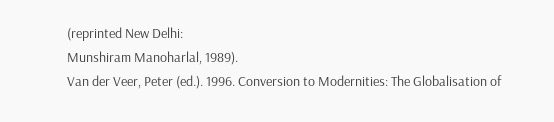(reprinted New Delhi:
Munshiram Manoharlal, 1989).
Van der Veer, Peter (ed.). 1996. Conversion to Modernities: The Globalisation of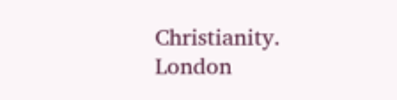Christianity.
London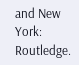and New York: Routledge.